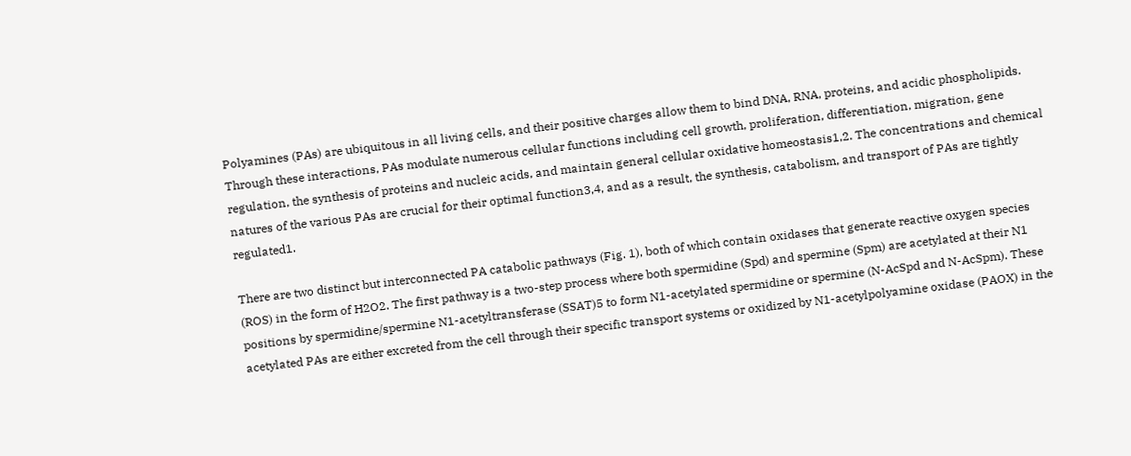Polyamines (PAs) are ubiquitous in all living cells, and their positive charges allow them to bind DNA, RNA, proteins, and acidic phospholipids. Through these interactions, PAs modulate numerous cellular functions including cell growth, proliferation, differentiation, migration, gene regulation, the synthesis of proteins and nucleic acids, and maintain general cellular oxidative homeostasis1,2. The concentrations and chemical natures of the various PAs are crucial for their optimal function3,4, and as a result, the synthesis, catabolism, and transport of PAs are tightly regulated1.

There are two distinct but interconnected PA catabolic pathways (Fig. 1), both of which contain oxidases that generate reactive oxygen species (ROS) in the form of H2O2. The first pathway is a two-step process where both spermidine (Spd) and spermine (Spm) are acetylated at their N1 positions by spermidine/spermine N1-acetyltransferase (SSAT)5 to form N1-acetylated spermidine or spermine (N-AcSpd and N-AcSpm). These acetylated PAs are either excreted from the cell through their specific transport systems or oxidized by N1-acetylpolyamine oxidase (PAOX) in the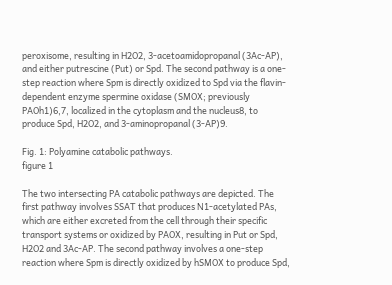peroxisome, resulting in H2O2, 3-acetoamidopropanal (3Ac-AP), and either putrescine (Put) or Spd. The second pathway is a one-step reaction where Spm is directly oxidized to Spd via the flavin-dependent enzyme spermine oxidase (SMOX; previously PAOh1)6,7, localized in the cytoplasm and the nucleus8, to produce Spd, H2O2, and 3-aminopropanal (3-AP)9.

Fig. 1: Polyamine catabolic pathways.
figure 1

The two intersecting PA catabolic pathways are depicted. The first pathway involves SSAT that produces N1-acetylated PAs, which are either excreted from the cell through their specific transport systems or oxidized by PAOX, resulting in Put or Spd, H2O2 and 3Ac-AP. The second pathway involves a one-step reaction where Spm is directly oxidized by hSMOX to produce Spd,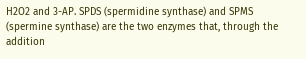H2O2 and 3-AP. SPDS (spermidine synthase) and SPMS (spermine synthase) are the two enzymes that, through the addition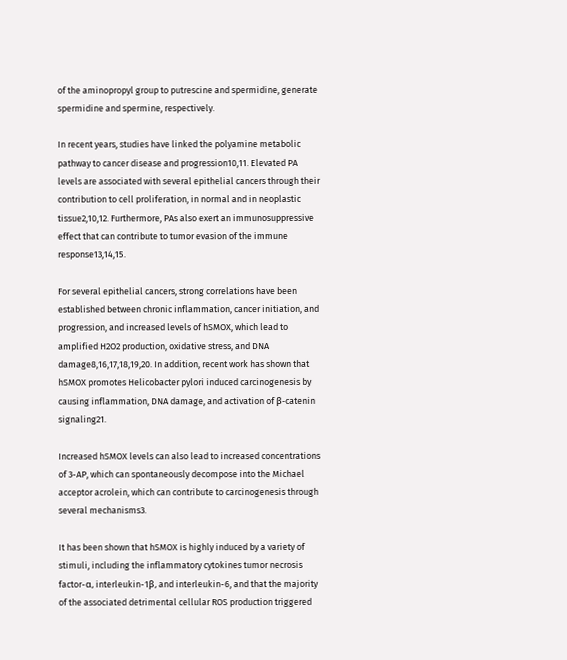of the aminopropyl group to putrescine and spermidine, generate spermidine and spermine, respectively.

In recent years, studies have linked the polyamine metabolic pathway to cancer disease and progression10,11. Elevated PA levels are associated with several epithelial cancers through their contribution to cell proliferation, in normal and in neoplastic tissue2,10,12. Furthermore, PAs also exert an immunosuppressive effect that can contribute to tumor evasion of the immune response13,14,15.

For several epithelial cancers, strong correlations have been established between chronic inflammation, cancer initiation, and progression, and increased levels of hSMOX, which lead to amplified H2O2 production, oxidative stress, and DNA damage8,16,17,18,19,20. In addition, recent work has shown that hSMOX promotes Helicobacter pylori induced carcinogenesis by causing inflammation, DNA damage, and activation of β-catenin signaling21.

Increased hSMOX levels can also lead to increased concentrations of 3-AP, which can spontaneously decompose into the Michael acceptor acrolein, which can contribute to carcinogenesis through several mechanisms3.

It has been shown that hSMOX is highly induced by a variety of stimuli, including the inflammatory cytokines tumor necrosis factor-α, interleukin-1β, and interleukin-6, and that the majority of the associated detrimental cellular ROS production triggered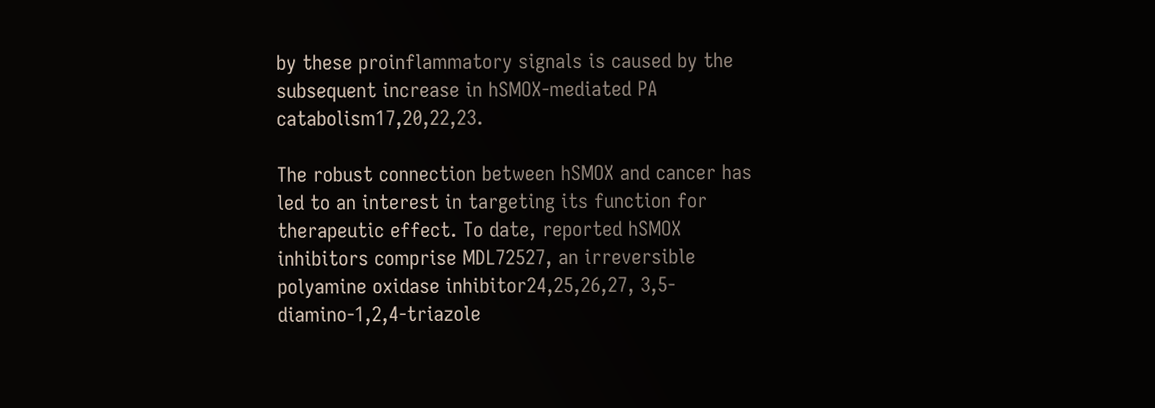by these proinflammatory signals is caused by the subsequent increase in hSMOX-mediated PA catabolism17,20,22,23.

The robust connection between hSMOX and cancer has led to an interest in targeting its function for therapeutic effect. To date, reported hSMOX inhibitors comprise MDL72527, an irreversible polyamine oxidase inhibitor24,25,26,27, 3,5-diamino-1,2,4-triazole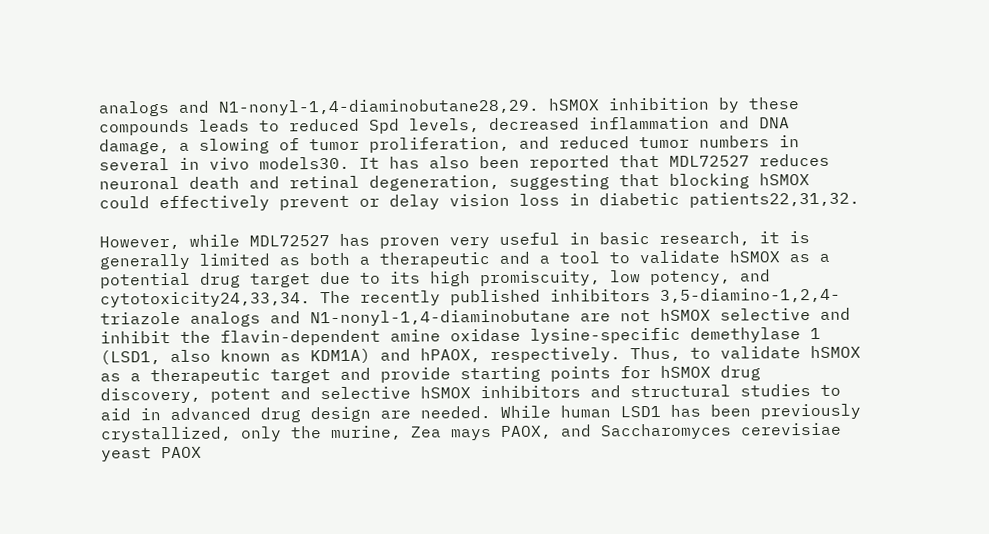analogs and N1-nonyl-1,4-diaminobutane28,29. hSMOX inhibition by these compounds leads to reduced Spd levels, decreased inflammation and DNA damage, a slowing of tumor proliferation, and reduced tumor numbers in several in vivo models30. It has also been reported that MDL72527 reduces neuronal death and retinal degeneration, suggesting that blocking hSMOX could effectively prevent or delay vision loss in diabetic patients22,31,32.

However, while MDL72527 has proven very useful in basic research, it is generally limited as both a therapeutic and a tool to validate hSMOX as a potential drug target due to its high promiscuity, low potency, and cytotoxicity24,33,34. The recently published inhibitors 3,5-diamino-1,2,4-triazole analogs and N1-nonyl-1,4-diaminobutane are not hSMOX selective and inhibit the flavin-dependent amine oxidase lysine-specific demethylase 1 (LSD1, also known as KDM1A) and hPAOX, respectively. Thus, to validate hSMOX as a therapeutic target and provide starting points for hSMOX drug discovery, potent and selective hSMOX inhibitors and structural studies to aid in advanced drug design are needed. While human LSD1 has been previously crystallized, only the murine, Zea mays PAOX, and Saccharomyces cerevisiae yeast PAOX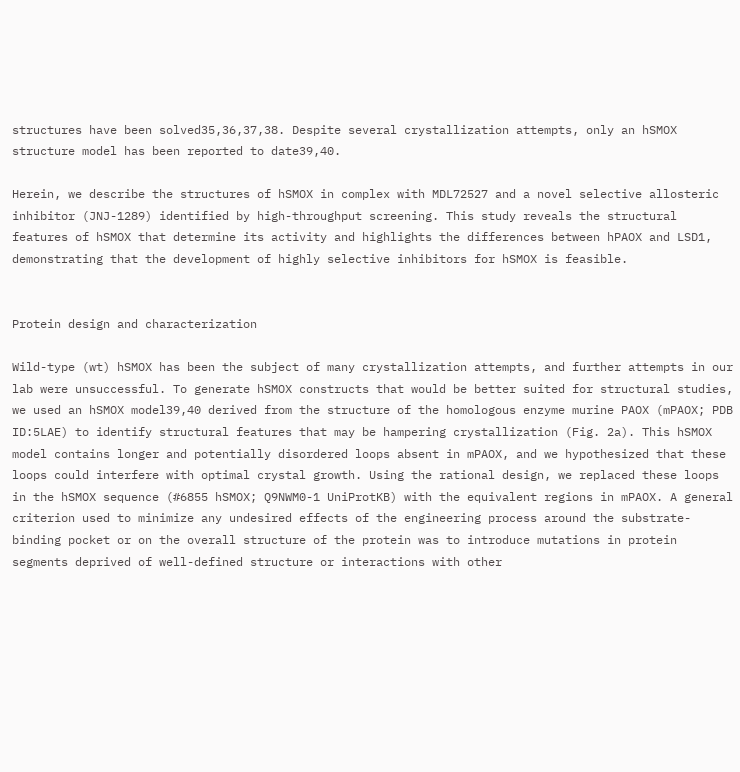structures have been solved35,36,37,38. Despite several crystallization attempts, only an hSMOX structure model has been reported to date39,40.

Herein, we describe the structures of hSMOX in complex with MDL72527 and a novel selective allosteric inhibitor (JNJ-1289) identified by high-throughput screening. This study reveals the structural features of hSMOX that determine its activity and highlights the differences between hPAOX and LSD1, demonstrating that the development of highly selective inhibitors for hSMOX is feasible.


Protein design and characterization

Wild-type (wt) hSMOX has been the subject of many crystallization attempts, and further attempts in our lab were unsuccessful. To generate hSMOX constructs that would be better suited for structural studies, we used an hSMOX model39,40 derived from the structure of the homologous enzyme murine PAOX (mPAOX; PDB ID:5LAE) to identify structural features that may be hampering crystallization (Fig. 2a). This hSMOX model contains longer and potentially disordered loops absent in mPAOX, and we hypothesized that these loops could interfere with optimal crystal growth. Using the rational design, we replaced these loops in the hSMOX sequence (#6855 hSMOX; Q9NWM0-1 UniProtKB) with the equivalent regions in mPAOX. A general criterion used to minimize any undesired effects of the engineering process around the substrate-binding pocket or on the overall structure of the protein was to introduce mutations in protein segments deprived of well-defined structure or interactions with other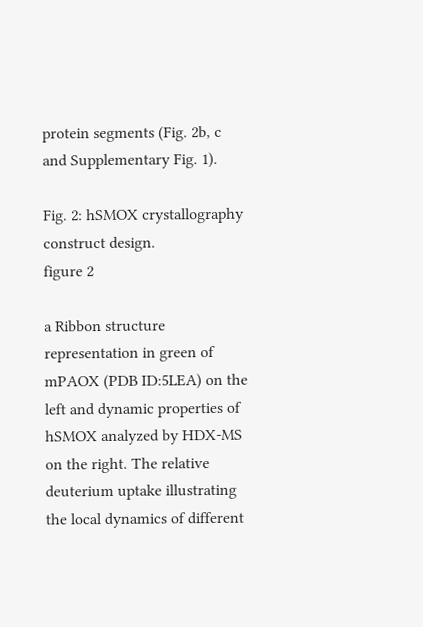protein segments (Fig. 2b, c and Supplementary Fig. 1).

Fig. 2: hSMOX crystallography construct design.
figure 2

a Ribbon structure representation in green of mPAOX (PDB ID:5LEA) on the left and dynamic properties of hSMOX analyzed by HDX-MS on the right. The relative deuterium uptake illustrating the local dynamics of different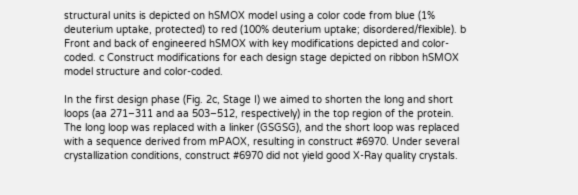structural units is depicted on hSMOX model using a color code from blue (1% deuterium uptake, protected) to red (100% deuterium uptake; disordered/flexible). b Front and back of engineered hSMOX with key modifications depicted and color-coded. c Construct modifications for each design stage depicted on ribbon hSMOX model structure and color-coded.

In the first design phase (Fig. 2c, Stage I) we aimed to shorten the long and short loops (aa 271–311 and aa 503–512, respectively) in the top region of the protein. The long loop was replaced with a linker (GSGSG), and the short loop was replaced with a sequence derived from mPAOX, resulting in construct #6970. Under several crystallization conditions, construct #6970 did not yield good X-Ray quality crystals.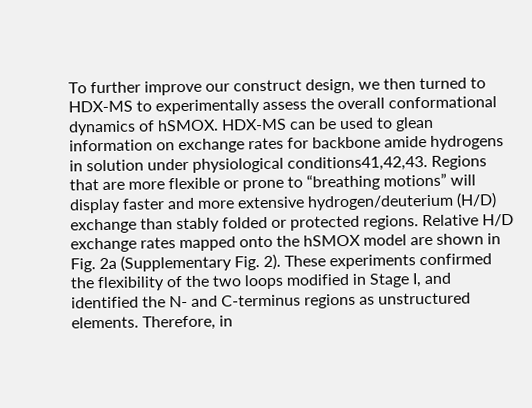To further improve our construct design, we then turned to HDX-MS to experimentally assess the overall conformational dynamics of hSMOX. HDX-MS can be used to glean information on exchange rates for backbone amide hydrogens in solution under physiological conditions41,42,43. Regions that are more flexible or prone to “breathing motions” will display faster and more extensive hydrogen/deuterium (H/D) exchange than stably folded or protected regions. Relative H/D exchange rates mapped onto the hSMOX model are shown in Fig. 2a (Supplementary Fig. 2). These experiments confirmed the flexibility of the two loops modified in Stage I, and identified the N- and C-terminus regions as unstructured elements. Therefore, in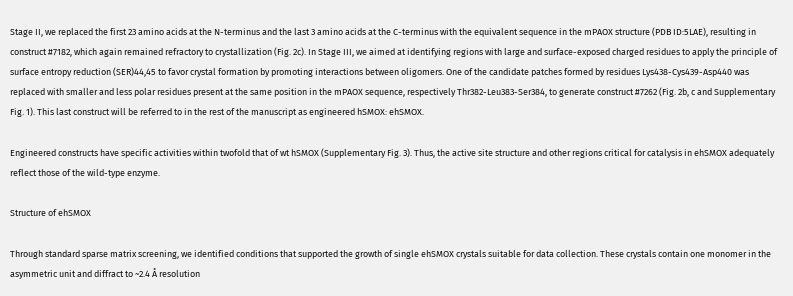Stage II, we replaced the first 23 amino acids at the N-terminus and the last 3 amino acids at the C-terminus with the equivalent sequence in the mPAOX structure (PDB ID:5LAE), resulting in construct #7182, which again remained refractory to crystallization (Fig. 2c). In Stage III, we aimed at identifying regions with large and surface-exposed charged residues to apply the principle of surface entropy reduction (SER)44,45 to favor crystal formation by promoting interactions between oligomers. One of the candidate patches formed by residues Lys438-Cys439-Asp440 was replaced with smaller and less polar residues present at the same position in the mPAOX sequence, respectively Thr382-Leu383-Ser384, to generate construct #7262 (Fig. 2b, c and Supplementary Fig. 1). This last construct will be referred to in the rest of the manuscript as engineered hSMOX: ehSMOX.

Engineered constructs have specific activities within twofold that of wt hSMOX (Supplementary Fig. 3). Thus, the active site structure and other regions critical for catalysis in ehSMOX adequately reflect those of the wild-type enzyme.

Structure of ehSMOX

Through standard sparse matrix screening, we identified conditions that supported the growth of single ehSMOX crystals suitable for data collection. These crystals contain one monomer in the asymmetric unit and diffract to ~2.4 Å resolution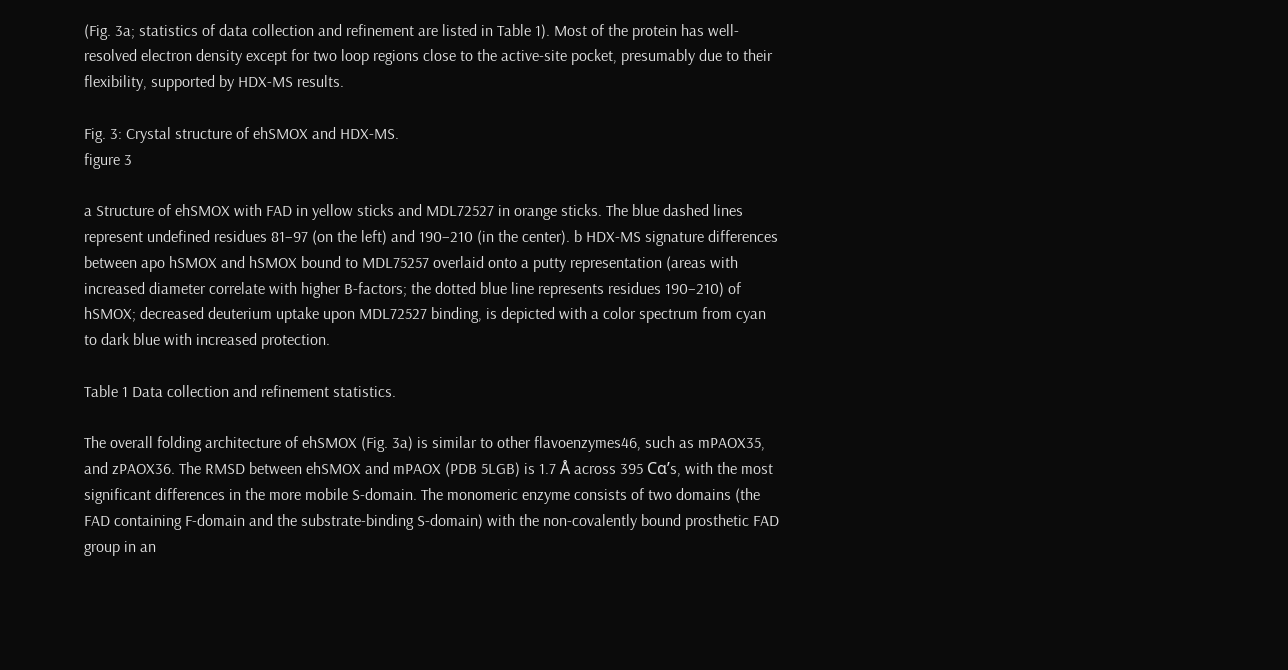(Fig. 3a; statistics of data collection and refinement are listed in Table 1). Most of the protein has well-resolved electron density except for two loop regions close to the active-site pocket, presumably due to their flexibility, supported by HDX-MS results.

Fig. 3: Crystal structure of ehSMOX and HDX-MS.
figure 3

a Structure of ehSMOX with FAD in yellow sticks and MDL72527 in orange sticks. The blue dashed lines represent undefined residues 81–97 (on the left) and 190–210 (in the center). b HDX-MS signature differences between apo hSMOX and hSMOX bound to MDL75257 overlaid onto a putty representation (areas with increased diameter correlate with higher B-factors; the dotted blue line represents residues 190–210) of hSMOX; decreased deuterium uptake upon MDL72527 binding, is depicted with a color spectrum from cyan to dark blue with increased protection.

Table 1 Data collection and refinement statistics.

The overall folding architecture of ehSMOX (Fig. 3a) is similar to other flavoenzymes46, such as mPAOX35, and zPAOX36. The RMSD between ehSMOX and mPAOX (PDB 5LGB) is 1.7 Å across 395 Cα’s, with the most significant differences in the more mobile S-domain. The monomeric enzyme consists of two domains (the FAD containing F-domain and the substrate-binding S-domain) with the non-covalently bound prosthetic FAD group in an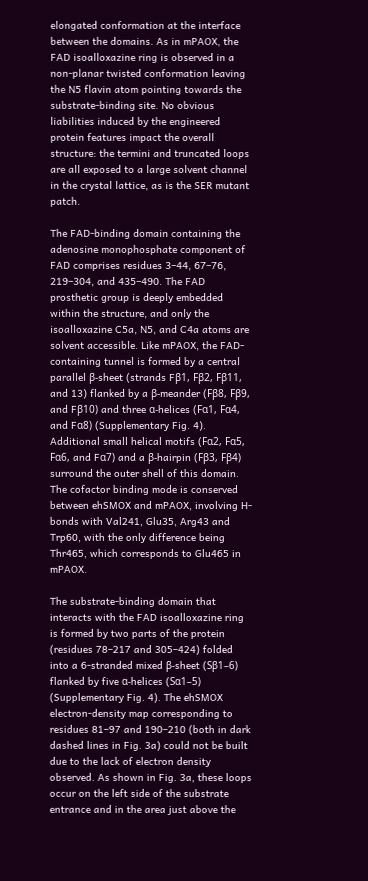elongated conformation at the interface between the domains. As in mPAOX, the FAD isoalloxazine ring is observed in a non-planar twisted conformation leaving the N5 flavin atom pointing towards the substrate-binding site. No obvious liabilities induced by the engineered protein features impact the overall structure: the termini and truncated loops are all exposed to a large solvent channel in the crystal lattice, as is the SER mutant patch.

The FAD-binding domain containing the adenosine monophosphate component of FAD comprises residues 3–44, 67–76, 219–304, and 435–490. The FAD prosthetic group is deeply embedded within the structure, and only the isoalloxazine C5a, N5, and C4a atoms are solvent accessible. Like mPAOX, the FAD-containing tunnel is formed by a central parallel β-sheet (strands Fβ1, Fβ2, Fβ11, and 13) flanked by a β-meander (Fβ8, Fβ9, and Fβ10) and three α-helices (Fα1, Fα4, and Fα8) (Supplementary Fig. 4). Additional small helical motifs (Fα2, Fα5, Fα6, and Fα7) and a β-hairpin (Fβ3, Fβ4) surround the outer shell of this domain. The cofactor binding mode is conserved between ehSMOX and mPAOX, involving H-bonds with Val241, Glu35, Arg43 and Trp60, with the only difference being Thr465, which corresponds to Glu465 in mPAOX.

The substrate-binding domain that interacts with the FAD isoalloxazine ring is formed by two parts of the protein (residues 78–217 and 305–424) folded into a 6-stranded mixed β-sheet (Sβ1–6) flanked by five α-helices (Sα1–5) (Supplementary Fig. 4). The ehSMOX electron-density map corresponding to residues 81–97 and 190–210 (both in dark dashed lines in Fig. 3a) could not be built due to the lack of electron density observed. As shown in Fig. 3a, these loops occur on the left side of the substrate entrance and in the area just above the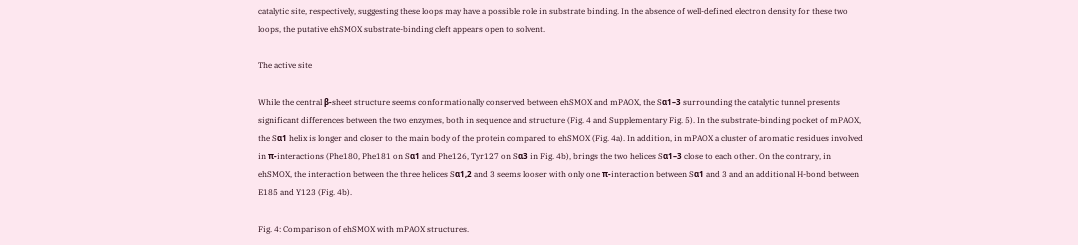catalytic site, respectively, suggesting these loops may have a possible role in substrate binding. In the absence of well-defined electron density for these two loops, the putative ehSMOX substrate-binding cleft appears open to solvent.

The active site

While the central β-sheet structure seems conformationally conserved between ehSMOX and mPAOX, the Sα1–3 surrounding the catalytic tunnel presents significant differences between the two enzymes, both in sequence and structure (Fig. 4 and Supplementary Fig. 5). In the substrate-binding pocket of mPAOX, the Sα1 helix is longer and closer to the main body of the protein compared to ehSMOX (Fig. 4a). In addition, in mPAOX a cluster of aromatic residues involved in π-interactions (Phe180, Phe181 on Sα1 and Phe126, Tyr127 on Sα3 in Fig. 4b), brings the two helices Sα1–3 close to each other. On the contrary, in ehSMOX, the interaction between the three helices Sα1,2 and 3 seems looser with only one π-interaction between Sα1 and 3 and an additional H-bond between E185 and Y123 (Fig. 4b).

Fig. 4: Comparison of ehSMOX with mPAOX structures.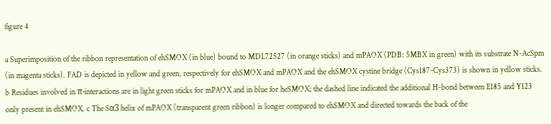figure 4

a Superimposition of the ribbon representation of ehSMOX (in blue) bound to MDL72527 (in orange sticks) and mPAOX (PDB: 5MBX in green) with its substrate N-AcSpm (in magenta sticks). FAD is depicted in yellow and green, respectively for ehSMOX and mPAOX and the ehSMOX cystine bridge (Cys187-Cys373) is shown in yellow sticks. b Residues involved in π-interactions are in light green sticks for mPAOX and in blue for heSMOX; the dashed line indicated the additional H-bond between E185 and Y123 only present in ehSMOX. c The Sα3 helix of mPAOX (transparent green ribbon) is longer compared to ehSMOX and directed towards the back of the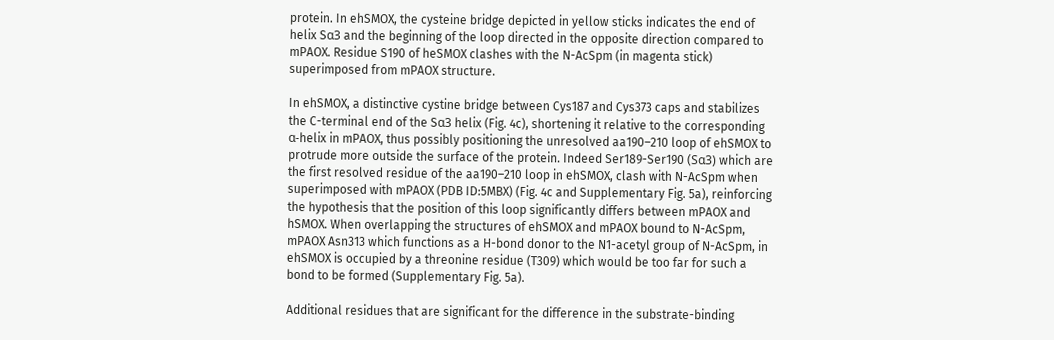protein. In ehSMOX, the cysteine bridge depicted in yellow sticks indicates the end of helix Sα3 and the beginning of the loop directed in the opposite direction compared to mPAOX. Residue S190 of heSMOX clashes with the N-AcSpm (in magenta stick) superimposed from mPAOX structure.

In ehSMOX, a distinctive cystine bridge between Cys187 and Cys373 caps and stabilizes the C-terminal end of the Sα3 helix (Fig. 4c), shortening it relative to the corresponding α-helix in mPAOX, thus possibly positioning the unresolved aa190–210 loop of ehSMOX to protrude more outside the surface of the protein. Indeed Ser189-Ser190 (Sα3) which are the first resolved residue of the aa190–210 loop in ehSMOX, clash with N-AcSpm when superimposed with mPAOX (PDB ID:5MBX) (Fig. 4c and Supplementary Fig. 5a), reinforcing the hypothesis that the position of this loop significantly differs between mPAOX and hSMOX. When overlapping the structures of ehSMOX and mPAOX bound to N-AcSpm, mPAOX Asn313 which functions as a H-bond donor to the N1-acetyl group of N-AcSpm, in ehSMOX is occupied by a threonine residue (T309) which would be too far for such a bond to be formed (Supplementary Fig. 5a).

Additional residues that are significant for the difference in the substrate-binding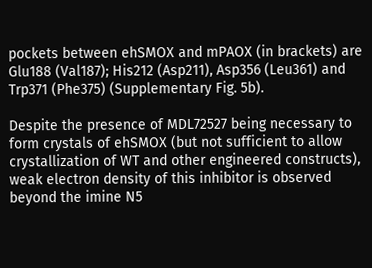pockets between ehSMOX and mPAOX (in brackets) are Glu188 (Val187); His212 (Asp211), Asp356 (Leu361) and Trp371 (Phe375) (Supplementary Fig. 5b).

Despite the presence of MDL72527 being necessary to form crystals of ehSMOX (but not sufficient to allow crystallization of WT and other engineered constructs), weak electron density of this inhibitor is observed beyond the imine N5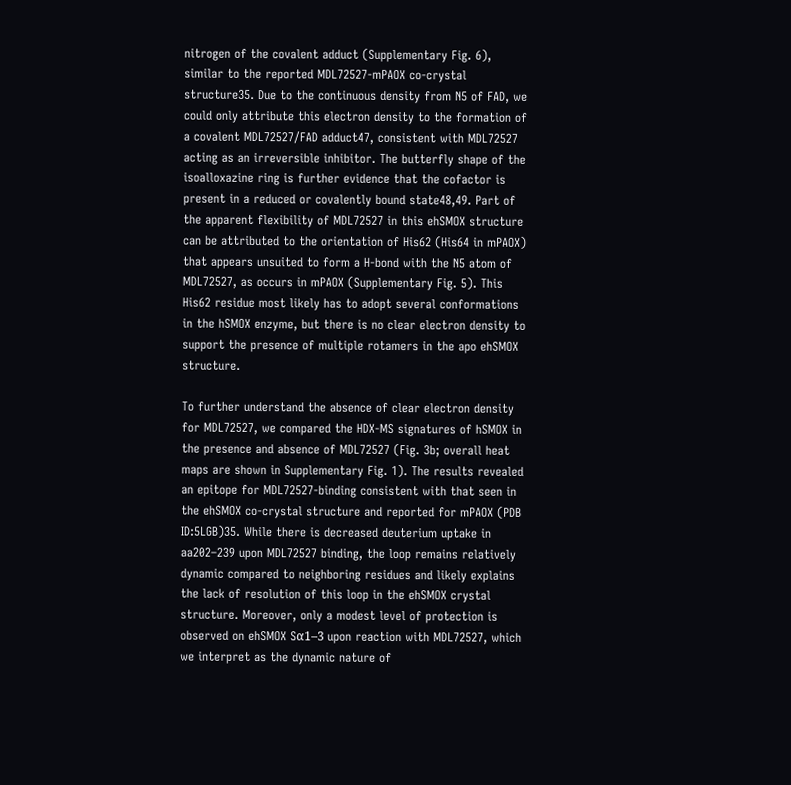nitrogen of the covalent adduct (Supplementary Fig. 6), similar to the reported MDL72527-mPAOX co-crystal structure35. Due to the continuous density from N5 of FAD, we could only attribute this electron density to the formation of a covalent MDL72527/FAD adduct47, consistent with MDL72527 acting as an irreversible inhibitor. The butterfly shape of the isoalloxazine ring is further evidence that the cofactor is present in a reduced or covalently bound state48,49. Part of the apparent flexibility of MDL72527 in this ehSMOX structure can be attributed to the orientation of His62 (His64 in mPAOX) that appears unsuited to form a H-bond with the N5 atom of MDL72527, as occurs in mPAOX (Supplementary Fig. 5). This His62 residue most likely has to adopt several conformations in the hSMOX enzyme, but there is no clear electron density to support the presence of multiple rotamers in the apo ehSMOX structure.

To further understand the absence of clear electron density for MDL72527, we compared the HDX-MS signatures of hSMOX in the presence and absence of MDL72527 (Fig. 3b; overall heat maps are shown in Supplementary Fig. 1). The results revealed an epitope for MDL72527-binding consistent with that seen in the ehSMOX co-crystal structure and reported for mPAOX (PDB ID:5LGB)35. While there is decreased deuterium uptake in aa202–239 upon MDL72527 binding, the loop remains relatively dynamic compared to neighboring residues and likely explains the lack of resolution of this loop in the ehSMOX crystal structure. Moreover, only a modest level of protection is observed on ehSMOX Sα1–3 upon reaction with MDL72527, which we interpret as the dynamic nature of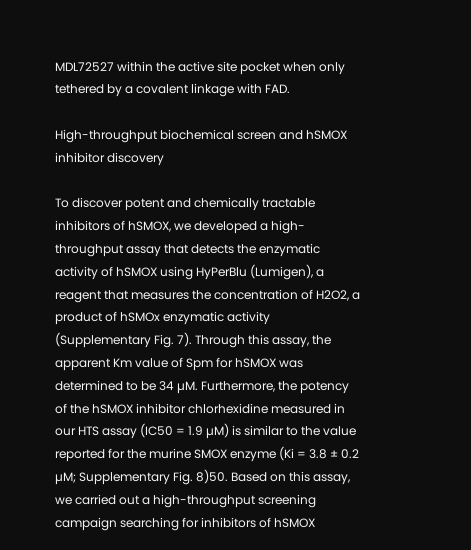MDL72527 within the active site pocket when only tethered by a covalent linkage with FAD.

High-throughput biochemical screen and hSMOX inhibitor discovery

To discover potent and chemically tractable inhibitors of hSMOX, we developed a high-throughput assay that detects the enzymatic activity of hSMOX using HyPerBlu (Lumigen), a reagent that measures the concentration of H2O2, a product of hSMOx enzymatic activity (Supplementary Fig. 7). Through this assay, the apparent Km value of Spm for hSMOX was determined to be 34 µM. Furthermore, the potency of the hSMOX inhibitor chlorhexidine measured in our HTS assay (IC50 = 1.9 µM) is similar to the value reported for the murine SMOX enzyme (Ki = 3.8 ± 0.2 µM; Supplementary Fig. 8)50. Based on this assay, we carried out a high-throughput screening campaign searching for inhibitors of hSMOX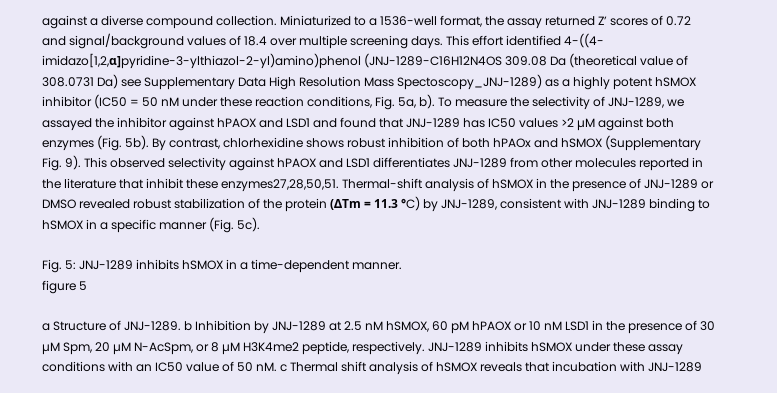against a diverse compound collection. Miniaturized to a 1536-well format, the assay returned Z’ scores of 0.72 and signal/background values of 18.4 over multiple screening days. This effort identified 4-((4-imidazo[1,2,α]pyridine-3-ylthiazol-2-yl)amino)phenol (JNJ-1289-C16H12N4OS 309.08 Da (theoretical value of 308.0731 Da) see Supplementary Data High Resolution Mass Spectoscopy_JNJ-1289) as a highly potent hSMOX inhibitor (IC50 = 50 nM under these reaction conditions, Fig. 5a, b). To measure the selectivity of JNJ-1289, we assayed the inhibitor against hPAOX and LSD1 and found that JNJ-1289 has IC50 values >2 µM against both enzymes (Fig. 5b). By contrast, chlorhexidine shows robust inhibition of both hPAOx and hSMOX (Supplementary Fig. 9). This observed selectivity against hPAOX and LSD1 differentiates JNJ-1289 from other molecules reported in the literature that inhibit these enzymes27,28,50,51. Thermal-shift analysis of hSMOX in the presence of JNJ-1289 or DMSO revealed robust stabilization of the protein (ΔTm = 11.3 °C) by JNJ-1289, consistent with JNJ-1289 binding to hSMOX in a specific manner (Fig. 5c).

Fig. 5: JNJ-1289 inhibits hSMOX in a time-dependent manner.
figure 5

a Structure of JNJ-1289. b Inhibition by JNJ-1289 at 2.5 nM hSMOX, 60 pM hPAOX or 10 nM LSD1 in the presence of 30 µM Spm, 20 µM N-AcSpm, or 8 µM H3K4me2 peptide, respectively. JNJ-1289 inhibits hSMOX under these assay conditions with an IC50 value of 50 nM. c Thermal shift analysis of hSMOX reveals that incubation with JNJ-1289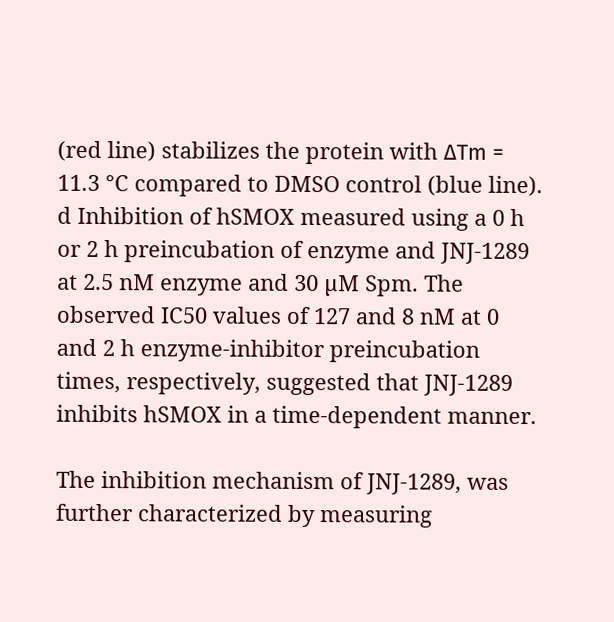(red line) stabilizes the protein with ΔTm = 11.3 °C compared to DMSO control (blue line). d Inhibition of hSMOX measured using a 0 h or 2 h preincubation of enzyme and JNJ-1289 at 2.5 nM enzyme and 30 µM Spm. The observed IC50 values of 127 and 8 nM at 0 and 2 h enzyme-inhibitor preincubation times, respectively, suggested that JNJ-1289 inhibits hSMOX in a time-dependent manner.

The inhibition mechanism of JNJ-1289, was further characterized by measuring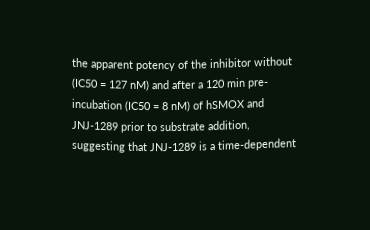the apparent potency of the inhibitor without (IC50 = 127 nM) and after a 120 min pre-incubation (IC50 = 8 nM) of hSMOX and JNJ-1289 prior to substrate addition, suggesting that JNJ-1289 is a time-dependent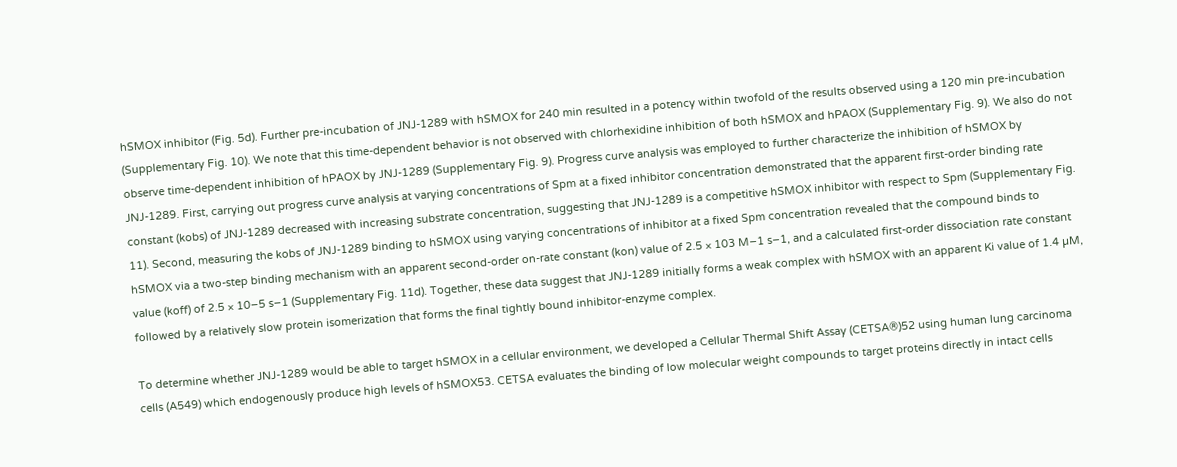hSMOX inhibitor (Fig. 5d). Further pre-incubation of JNJ-1289 with hSMOX for 240 min resulted in a potency within twofold of the results observed using a 120 min pre-incubation (Supplementary Fig. 10). We note that this time-dependent behavior is not observed with chlorhexidine inhibition of both hSMOX and hPAOX (Supplementary Fig. 9). We also do not observe time-dependent inhibition of hPAOX by JNJ-1289 (Supplementary Fig. 9). Progress curve analysis was employed to further characterize the inhibition of hSMOX by JNJ-1289. First, carrying out progress curve analysis at varying concentrations of Spm at a fixed inhibitor concentration demonstrated that the apparent first-order binding rate constant (kobs) of JNJ-1289 decreased with increasing substrate concentration, suggesting that JNJ-1289 is a competitive hSMOX inhibitor with respect to Spm (Supplementary Fig. 11). Second, measuring the kobs of JNJ-1289 binding to hSMOX using varying concentrations of inhibitor at a fixed Spm concentration revealed that the compound binds to hSMOX via a two-step binding mechanism with an apparent second-order on-rate constant (kon) value of 2.5 × 103 M−1 s−1, and a calculated first-order dissociation rate constant value (koff) of 2.5 × 10−5 s−1 (Supplementary Fig. 11d). Together, these data suggest that JNJ-1289 initially forms a weak complex with hSMOX with an apparent Ki value of 1.4 µM, followed by a relatively slow protein isomerization that forms the final tightly bound inhibitor-enzyme complex.

To determine whether JNJ-1289 would be able to target hSMOX in a cellular environment, we developed a Cellular Thermal Shift Assay (CETSA®)52 using human lung carcinoma cells (A549) which endogenously produce high levels of hSMOX53. CETSA evaluates the binding of low molecular weight compounds to target proteins directly in intact cells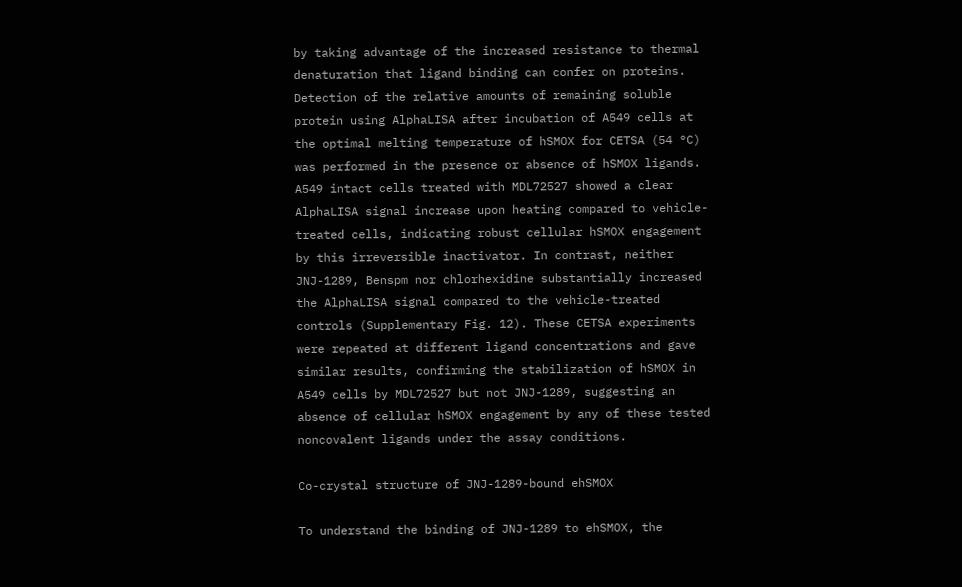by taking advantage of the increased resistance to thermal denaturation that ligand binding can confer on proteins. Detection of the relative amounts of remaining soluble protein using AlphaLISA after incubation of A549 cells at the optimal melting temperature of hSMOX for CETSA (54 °C) was performed in the presence or absence of hSMOX ligands. A549 intact cells treated with MDL72527 showed a clear AlphaLISA signal increase upon heating compared to vehicle-treated cells, indicating robust cellular hSMOX engagement by this irreversible inactivator. In contrast, neither JNJ-1289, Benspm nor chlorhexidine substantially increased the AlphaLISA signal compared to the vehicle-treated controls (Supplementary Fig. 12). These CETSA experiments were repeated at different ligand concentrations and gave similar results, confirming the stabilization of hSMOX in A549 cells by MDL72527 but not JNJ-1289, suggesting an absence of cellular hSMOX engagement by any of these tested noncovalent ligands under the assay conditions.

Co-crystal structure of JNJ-1289-bound ehSMOX

To understand the binding of JNJ-1289 to ehSMOX, the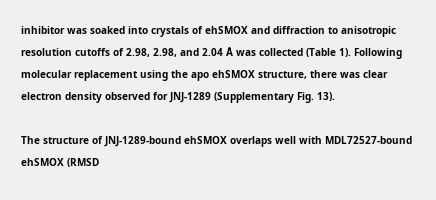inhibitor was soaked into crystals of ehSMOX and diffraction to anisotropic resolution cutoffs of 2.98, 2.98, and 2.04 Å was collected (Table 1). Following molecular replacement using the apo ehSMOX structure, there was clear electron density observed for JNJ-1289 (Supplementary Fig. 13).

The structure of JNJ-1289-bound ehSMOX overlaps well with MDL72527-bound ehSMOX (RMSD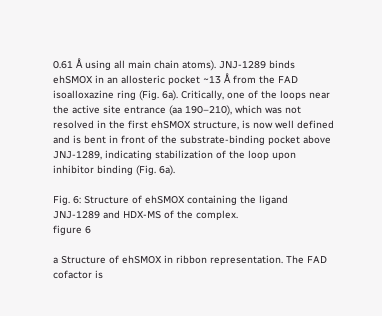0.61 Å using all main chain atoms). JNJ-1289 binds ehSMOX in an allosteric pocket ~13 Å from the FAD isoalloxazine ring (Fig. 6a). Critically, one of the loops near the active site entrance (aa 190–210), which was not resolved in the first ehSMOX structure, is now well defined and is bent in front of the substrate-binding pocket above JNJ-1289, indicating stabilization of the loop upon inhibitor binding (Fig. 6a).

Fig. 6: Structure of ehSMOX containing the ligand JNJ-1289 and HDX-MS of the complex.
figure 6

a Structure of ehSMOX in ribbon representation. The FAD cofactor is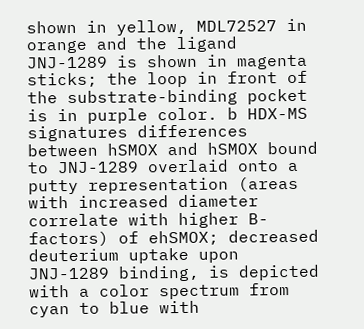shown in yellow, MDL72527 in orange and the ligand JNJ-1289 is shown in magenta sticks; the loop in front of the substrate-binding pocket is in purple color. b HDX-MS signatures differences between hSMOX and hSMOX bound to JNJ-1289 overlaid onto a putty representation (areas with increased diameter correlate with higher B-factors) of ehSMOX; decreased deuterium uptake upon JNJ-1289 binding, is depicted with a color spectrum from cyan to blue with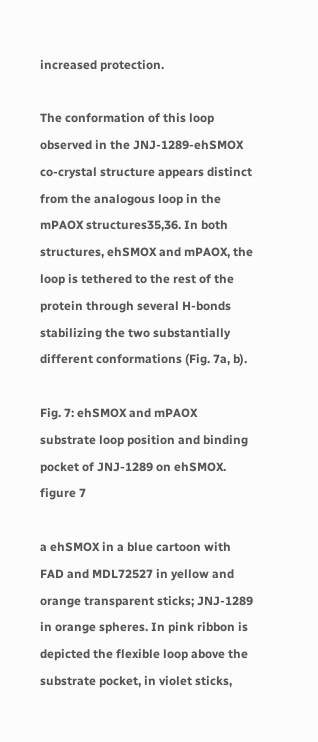increased protection.

The conformation of this loop observed in the JNJ-1289-ehSMOX co-crystal structure appears distinct from the analogous loop in the mPAOX structures35,36. In both structures, ehSMOX and mPAOX, the loop is tethered to the rest of the protein through several H-bonds stabilizing the two substantially different conformations (Fig. 7a, b).

Fig. 7: ehSMOX and mPAOX substrate loop position and binding pocket of JNJ-1289 on ehSMOX.
figure 7

a ehSMOX in a blue cartoon with FAD and MDL72527 in yellow and orange transparent sticks; JNJ-1289 in orange spheres. In pink ribbon is depicted the flexible loop above the substrate pocket, in violet sticks,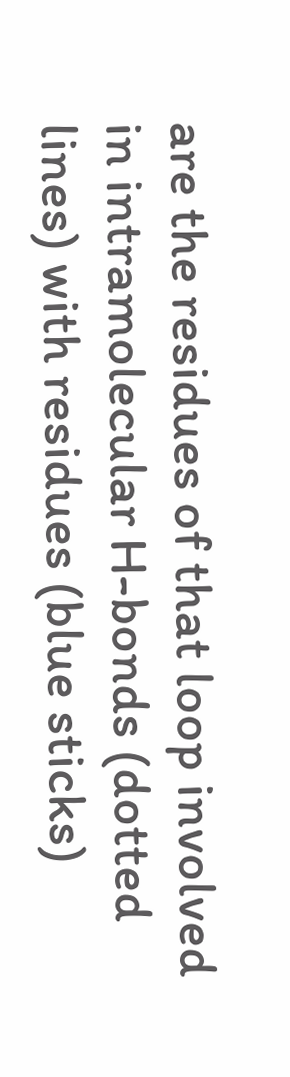are the residues of that loop involved in intramolecular H-bonds (dotted lines) with residues (blue sticks)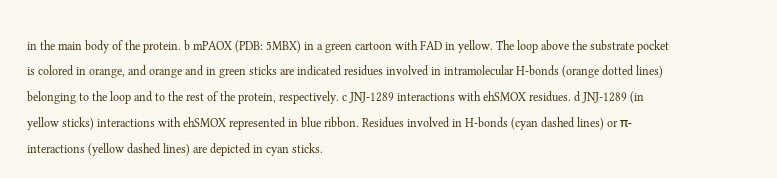in the main body of the protein. b mPAOX (PDB: 5MBX) in a green cartoon with FAD in yellow. The loop above the substrate pocket is colored in orange, and orange and in green sticks are indicated residues involved in intramolecular H-bonds (orange dotted lines) belonging to the loop and to the rest of the protein, respectively. c JNJ-1289 interactions with ehSMOX residues. d JNJ-1289 (in yellow sticks) interactions with ehSMOX represented in blue ribbon. Residues involved in H-bonds (cyan dashed lines) or π-interactions (yellow dashed lines) are depicted in cyan sticks.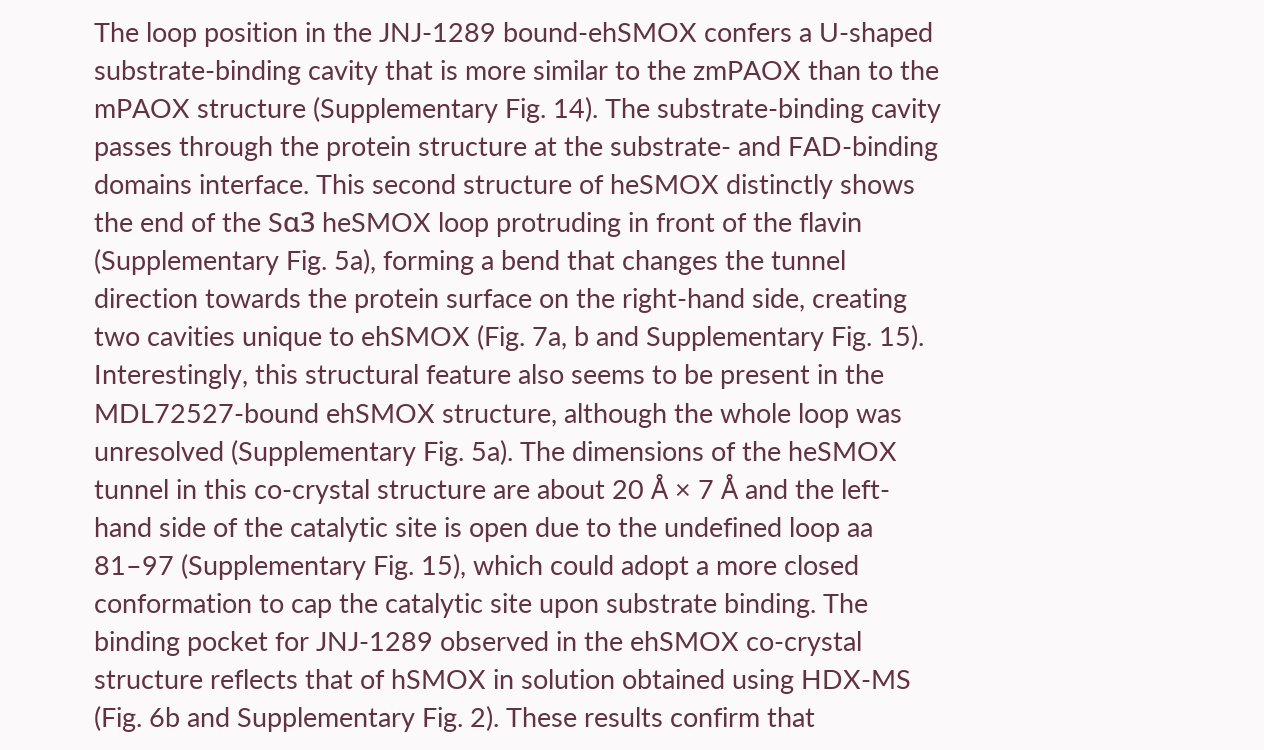The loop position in the JNJ-1289 bound-ehSMOX confers a U-shaped substrate-binding cavity that is more similar to the zmPAOX than to the mPAOX structure (Supplementary Fig. 14). The substrate-binding cavity passes through the protein structure at the substrate- and FAD-binding domains interface. This second structure of heSMOX distinctly shows the end of the Sα3 heSMOX loop protruding in front of the flavin (Supplementary Fig. 5a), forming a bend that changes the tunnel direction towards the protein surface on the right-hand side, creating two cavities unique to ehSMOX (Fig. 7a, b and Supplementary Fig. 15). Interestingly, this structural feature also seems to be present in the MDL72527-bound ehSMOX structure, although the whole loop was unresolved (Supplementary Fig. 5a). The dimensions of the heSMOX tunnel in this co-crystal structure are about 20 Å × 7 Å and the left-hand side of the catalytic site is open due to the undefined loop aa 81–97 (Supplementary Fig. 15), which could adopt a more closed conformation to cap the catalytic site upon substrate binding. The binding pocket for JNJ-1289 observed in the ehSMOX co-crystal structure reflects that of hSMOX in solution obtained using HDX-MS (Fig. 6b and Supplementary Fig. 2). These results confirm that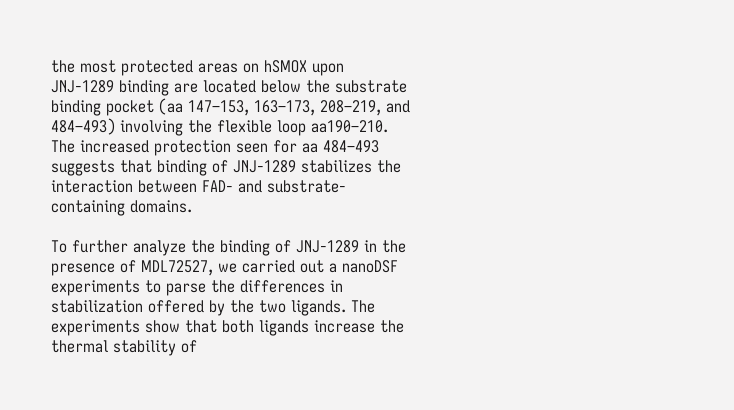the most protected areas on hSMOX upon JNJ-1289 binding are located below the substrate binding pocket (aa 147–153, 163–173, 208–219, and 484–493) involving the flexible loop aa190–210. The increased protection seen for aa 484–493 suggests that binding of JNJ-1289 stabilizes the interaction between FAD- and substrate-containing domains.

To further analyze the binding of JNJ-1289 in the presence of MDL72527, we carried out a nanoDSF experiments to parse the differences in stabilization offered by the two ligands. The experiments show that both ligands increase the thermal stability of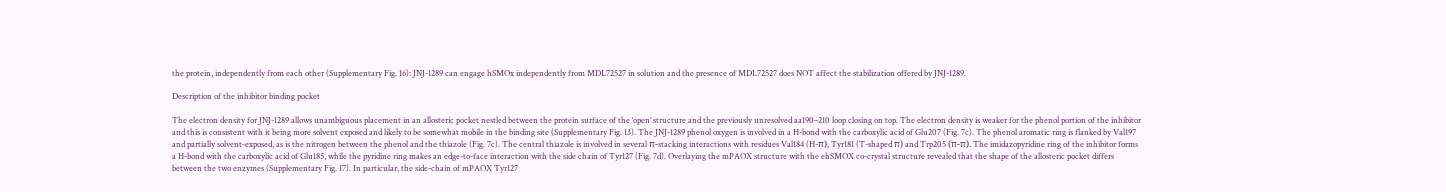the protein, independently from each other (Supplementary Fig. 16): JNJ-1289 can engage hSMOx independently from MDL72527 in solution and the presence of MDL72527 does NOT affect the stabilization offered by JNJ-1289.

Description of the inhibitor binding pocket

The electron density for JNJ-1289 allows unambiguous placement in an allosteric pocket nestled between the protein surface of the ‘open’ structure and the previously unresolved aa190–210 loop closing on top. The electron density is weaker for the phenol portion of the inhibitor and this is consistent with it being more solvent exposed and likely to be somewhat mobile in the binding site (Supplementary Fig. 13). The JNJ-1289 phenol oxygen is involved in a H-bond with the carboxylic acid of Glu207 (Fig. 7c). The phenol aromatic ring is flanked by Val197 and partially solvent-exposed, as is the nitrogen between the phenol and the thiazole (Fig. 7c). The central thiazole is involved in several π-stacking interactions with residues Val184 (H-π), Tyr181 (T-shaped π) and Trp205 (π-π). The imidazopyridine ring of the inhibitor forms a H-bond with the carboxylic acid of Glu185, while the pyridine ring makes an edge-to-face interaction with the side chain of Tyr127 (Fig. 7d). Overlaying the mPAOX structure with the ehSMOX co-crystal structure revealed that the shape of the allosteric pocket differs between the two enzymes (Supplementary Fig. 17). In particular, the side-chain of mPAOX Tyr127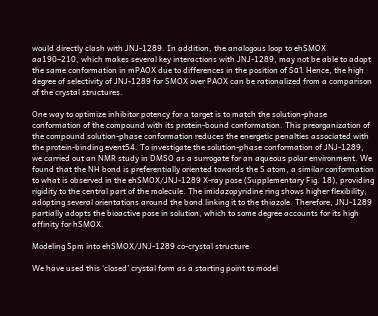would directly clash with JNJ-1289. In addition, the analogous loop to ehSMOX aa190–210, which makes several key interactions with JNJ-1289, may not be able to adopt the same conformation in mPAOX due to differences in the position of Sα1. Hence, the high degree of selectivity of JNJ-1289 for SMOX over PAOX can be rationalized from a comparison of the crystal structures.

One way to optimize inhibitor potency for a target is to match the solution-phase conformation of the compound with its protein-bound conformation. This preorganization of the compound solution-phase conformation reduces the energetic penalties associated with the protein-binding event54. To investigate the solution-phase conformation of JNJ-1289, we carried out an NMR study in DMSO as a surrogate for an aqueous polar environment. We found that the NH bond is preferentially oriented towards the S atom, a similar conformation to what is observed in the ehSMOX/JNJ-1289 X-ray pose (Supplementary Fig. 18), providing rigidity to the central part of the molecule. The imidazopyridine ring shows higher flexibility, adopting several orientations around the bond linking it to the thiazole. Therefore, JNJ-1289 partially adopts the bioactive pose in solution, which to some degree accounts for its high affinity for hSMOX.

Modeling Spm into ehSMOX/JNJ-1289 co-crystal structure

We have used this ‘closed’ crystal form as a starting point to model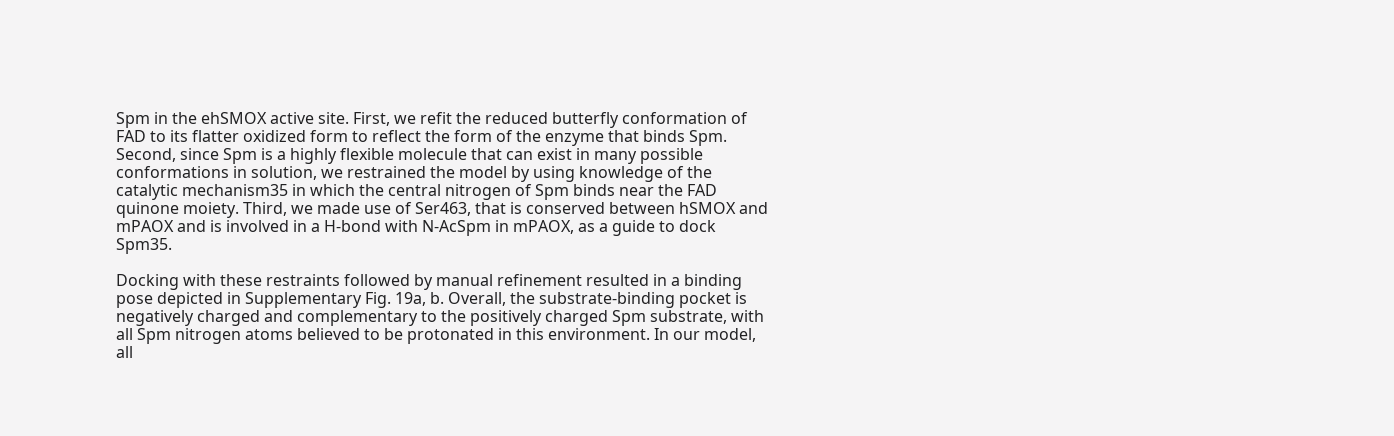Spm in the ehSMOX active site. First, we refit the reduced butterfly conformation of FAD to its flatter oxidized form to reflect the form of the enzyme that binds Spm. Second, since Spm is a highly flexible molecule that can exist in many possible conformations in solution, we restrained the model by using knowledge of the catalytic mechanism35 in which the central nitrogen of Spm binds near the FAD quinone moiety. Third, we made use of Ser463, that is conserved between hSMOX and mPAOX and is involved in a H-bond with N-AcSpm in mPAOX, as a guide to dock Spm35.

Docking with these restraints followed by manual refinement resulted in a binding pose depicted in Supplementary Fig. 19a, b. Overall, the substrate-binding pocket is negatively charged and complementary to the positively charged Spm substrate, with all Spm nitrogen atoms believed to be protonated in this environment. In our model, all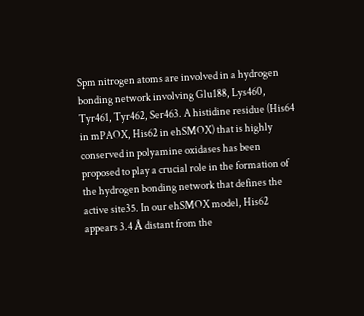Spm nitrogen atoms are involved in a hydrogen bonding network involving Glu188, Lys460, Tyr461, Tyr462, Ser463. A histidine residue (His64 in mPAOX, His62 in ehSMOX) that is highly conserved in polyamine oxidases has been proposed to play a crucial role in the formation of the hydrogen bonding network that defines the active site35. In our ehSMOX model, His62 appears 3.4 Å distant from the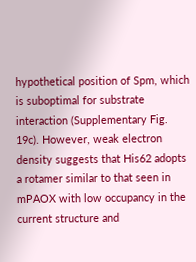hypothetical position of Spm, which is suboptimal for substrate interaction (Supplementary Fig. 19c). However, weak electron density suggests that His62 adopts a rotamer similar to that seen in mPAOX with low occupancy in the current structure and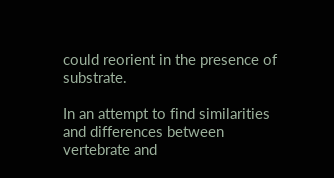could reorient in the presence of substrate.

In an attempt to find similarities and differences between vertebrate and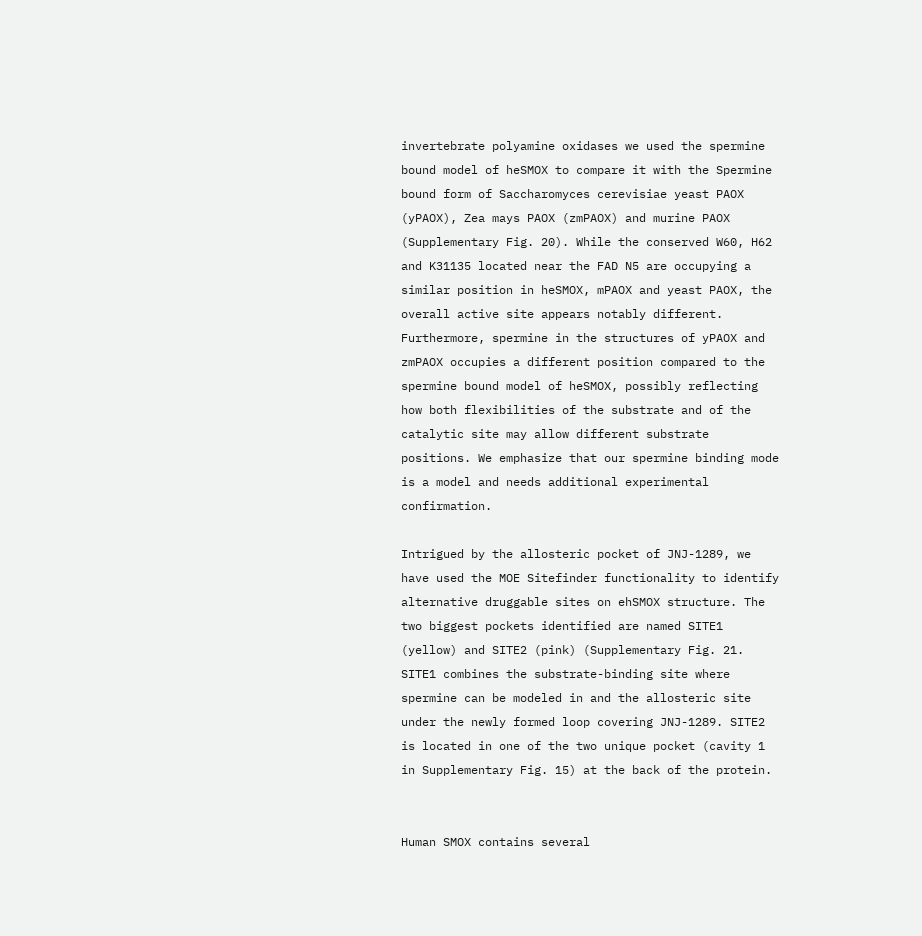invertebrate polyamine oxidases we used the spermine bound model of heSMOX to compare it with the Spermine bound form of Saccharomyces cerevisiae yeast PAOX (yPAOX), Zea mays PAOX (zmPAOX) and murine PAOX (Supplementary Fig. 20). While the conserved W60, H62 and K31135 located near the FAD N5 are occupying a similar position in heSMOX, mPAOX and yeast PAOX, the overall active site appears notably different. Furthermore, spermine in the structures of yPAOX and zmPAOX occupies a different position compared to the spermine bound model of heSMOX, possibly reflecting how both flexibilities of the substrate and of the catalytic site may allow different substrate positions. We emphasize that our spermine binding mode is a model and needs additional experimental confirmation.

Intrigued by the allosteric pocket of JNJ-1289, we have used the MOE Sitefinder functionality to identify alternative druggable sites on ehSMOX structure. The two biggest pockets identified are named SITE1 (yellow) and SITE2 (pink) (Supplementary Fig. 21. SITE1 combines the substrate-binding site where spermine can be modeled in and the allosteric site under the newly formed loop covering JNJ-1289. SITE2 is located in one of the two unique pocket (cavity 1 in Supplementary Fig. 15) at the back of the protein.


Human SMOX contains several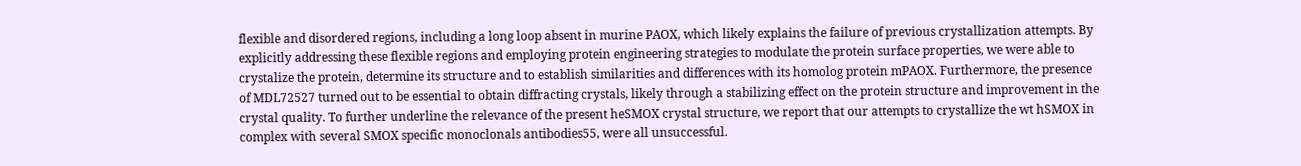flexible and disordered regions, including a long loop absent in murine PAOX, which likely explains the failure of previous crystallization attempts. By explicitly addressing these flexible regions and employing protein engineering strategies to modulate the protein surface properties, we were able to crystalize the protein, determine its structure and to establish similarities and differences with its homolog protein mPAOX. Furthermore, the presence of MDL72527 turned out to be essential to obtain diffracting crystals, likely through a stabilizing effect on the protein structure and improvement in the crystal quality. To further underline the relevance of the present heSMOX crystal structure, we report that our attempts to crystallize the wt hSMOX in complex with several SMOX specific monoclonals antibodies55, were all unsuccessful.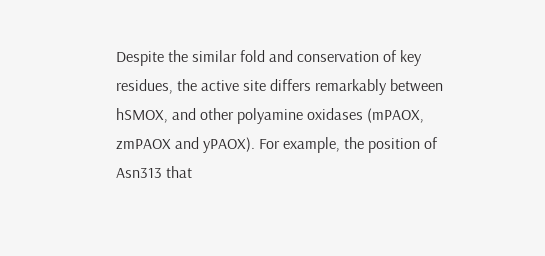Despite the similar fold and conservation of key residues, the active site differs remarkably between hSMOX, and other polyamine oxidases (mPAOX, zmPAOX and yPAOX). For example, the position of Asn313 that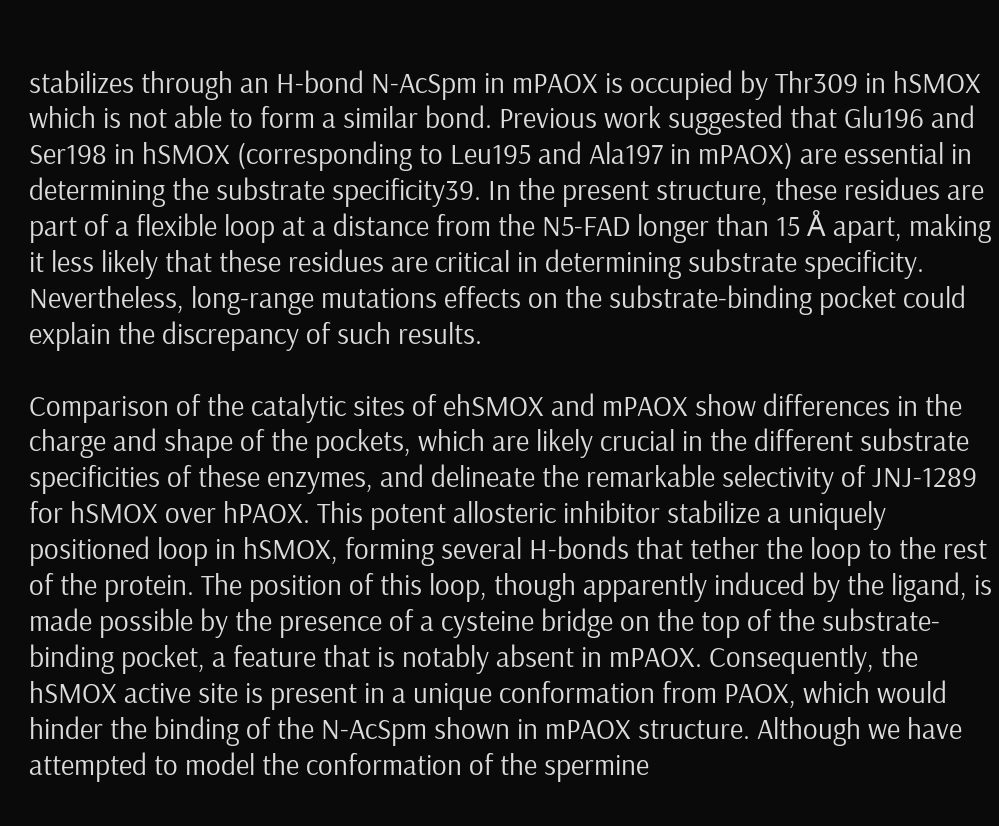stabilizes through an H-bond N-AcSpm in mPAOX is occupied by Thr309 in hSMOX which is not able to form a similar bond. Previous work suggested that Glu196 and Ser198 in hSMOX (corresponding to Leu195 and Ala197 in mPAOX) are essential in determining the substrate specificity39. In the present structure, these residues are part of a flexible loop at a distance from the N5-FAD longer than 15 Å apart, making it less likely that these residues are critical in determining substrate specificity. Nevertheless, long-range mutations effects on the substrate-binding pocket could explain the discrepancy of such results.

Comparison of the catalytic sites of ehSMOX and mPAOX show differences in the charge and shape of the pockets, which are likely crucial in the different substrate specificities of these enzymes, and delineate the remarkable selectivity of JNJ-1289 for hSMOX over hPAOX. This potent allosteric inhibitor stabilize a uniquely positioned loop in hSMOX, forming several H-bonds that tether the loop to the rest of the protein. The position of this loop, though apparently induced by the ligand, is made possible by the presence of a cysteine bridge on the top of the substrate-binding pocket, a feature that is notably absent in mPAOX. Consequently, the hSMOX active site is present in a unique conformation from PAOX, which would hinder the binding of the N-AcSpm shown in mPAOX structure. Although we have attempted to model the conformation of the spermine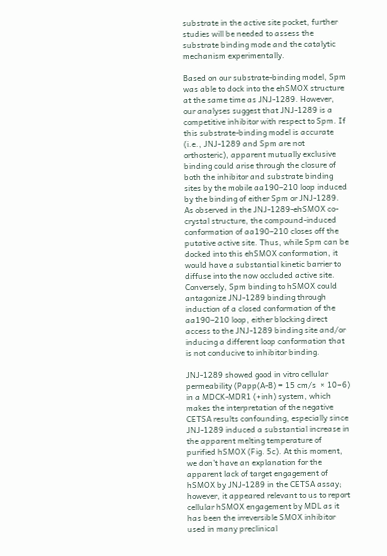substrate in the active site pocket, further studies will be needed to assess the substrate binding mode and the catalytic mechanism experimentally.

Based on our substrate-binding model, Spm was able to dock into the ehSMOX structure at the same time as JNJ-1289. However, our analyses suggest that JNJ-1289 is a competitive inhibitor with respect to Spm. If this substrate-binding model is accurate (i.e., JNJ-1289 and Spm are not orthosteric), apparent mutually exclusive binding could arise through the closure of both the inhibitor and substrate binding sites by the mobile aa190–210 loop induced by the binding of either Spm or JNJ-1289. As observed in the JNJ-1289-ehSMOX co-crystal structure, the compound-induced conformation of aa190–210 closes off the putative active site. Thus, while Spm can be docked into this ehSMOX conformation, it would have a substantial kinetic barrier to diffuse into the now occluded active site. Conversely, Spm binding to hSMOX could antagonize JNJ-1289 binding through induction of a closed conformation of the aa190–210 loop, either blocking direct access to the JNJ-1289 binding site and/or inducing a different loop conformation that is not conducive to inhibitor binding.

JNJ-1289 showed good in vitro cellular permeability (Papp(A-B) = 15 cm/s  × 10−6) in a MDCK-MDR1 (+inh) system, which makes the interpretation of the negative CETSA results confounding, especially since JNJ-1289 induced a substantial increase in the apparent melting temperature of purified hSMOX (Fig. 5c). At this moment, we don’t have an explanation for the apparent lack of target engagement of hSMOX by JNJ-1289 in the CETSA assay; however, it appeared relevant to us to report cellular hSMOX engagement by MDL as it has been the irreversible SMOX inhibitor used in many preclinical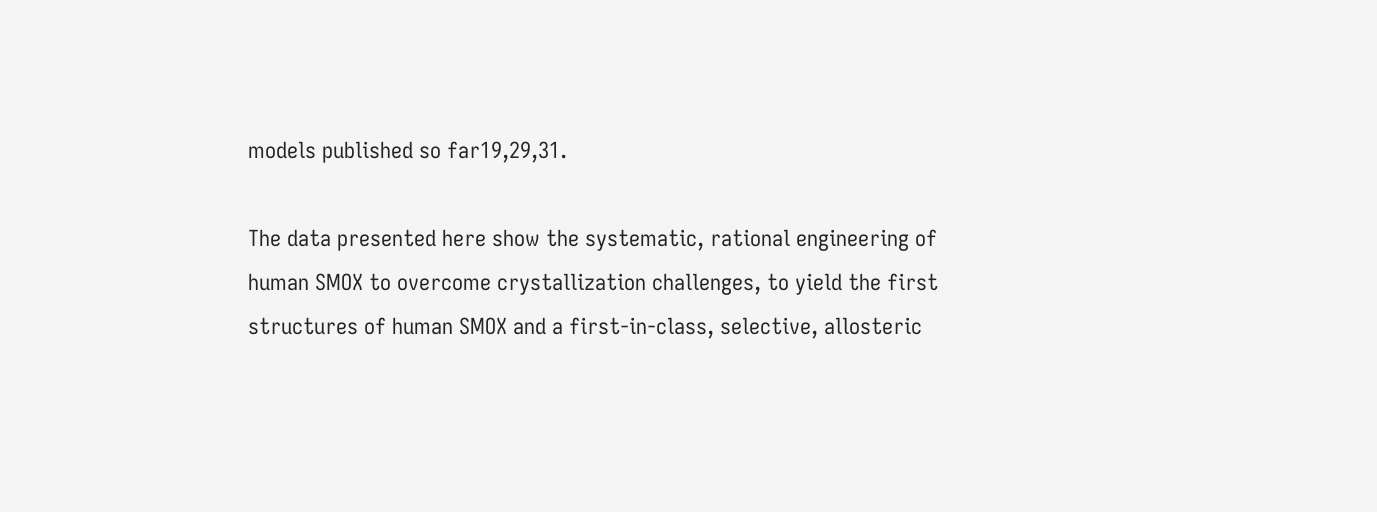models published so far19,29,31.

The data presented here show the systematic, rational engineering of human SMOX to overcome crystallization challenges, to yield the first structures of human SMOX and a first-in-class, selective, allosteric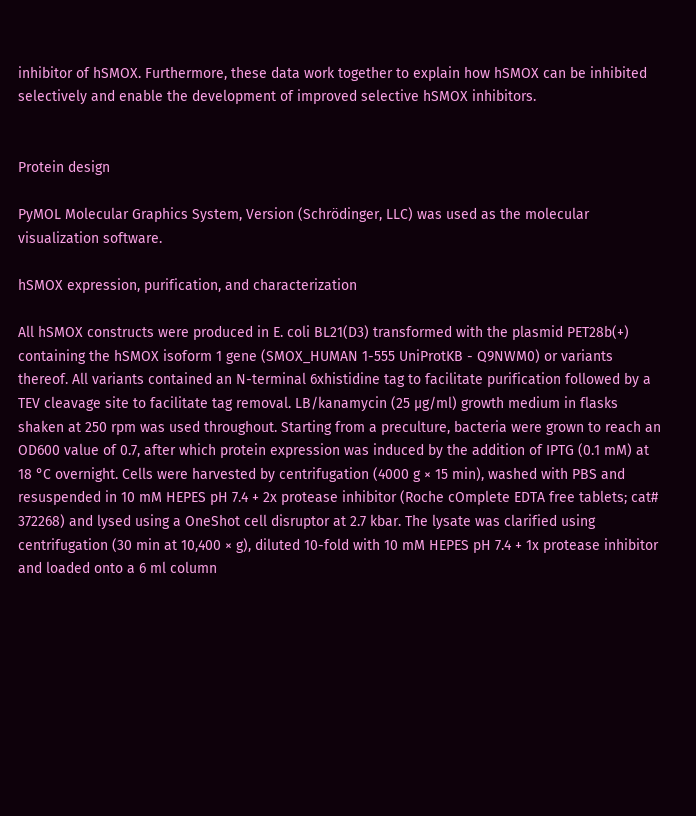inhibitor of hSMOX. Furthermore, these data work together to explain how hSMOX can be inhibited selectively and enable the development of improved selective hSMOX inhibitors.


Protein design

PyMOL Molecular Graphics System, Version (Schrödinger, LLC) was used as the molecular visualization software.

hSMOX expression, purification, and characterization

All hSMOX constructs were produced in E. coli BL21(D3) transformed with the plasmid PET28b(+) containing the hSMOX isoform 1 gene (SMOX_HUMAN 1-555 UniProtKB - Q9NWM0) or variants thereof. All variants contained an N-terminal 6xhistidine tag to facilitate purification followed by a TEV cleavage site to facilitate tag removal. LB/kanamycin (25 µg/ml) growth medium in flasks shaken at 250 rpm was used throughout. Starting from a preculture, bacteria were grown to reach an OD600 value of 0.7, after which protein expression was induced by the addition of IPTG (0.1 mM) at 18 °C overnight. Cells were harvested by centrifugation (4000 g × 15 min), washed with PBS and resuspended in 10 mM HEPES pH 7.4 + 2x protease inhibitor (Roche cOmplete EDTA free tablets; cat# 372268) and lysed using a OneShot cell disruptor at 2.7 kbar. The lysate was clarified using centrifugation (30 min at 10,400 × g), diluted 10-fold with 10 mM HEPES pH 7.4 + 1x protease inhibitor and loaded onto a 6 ml column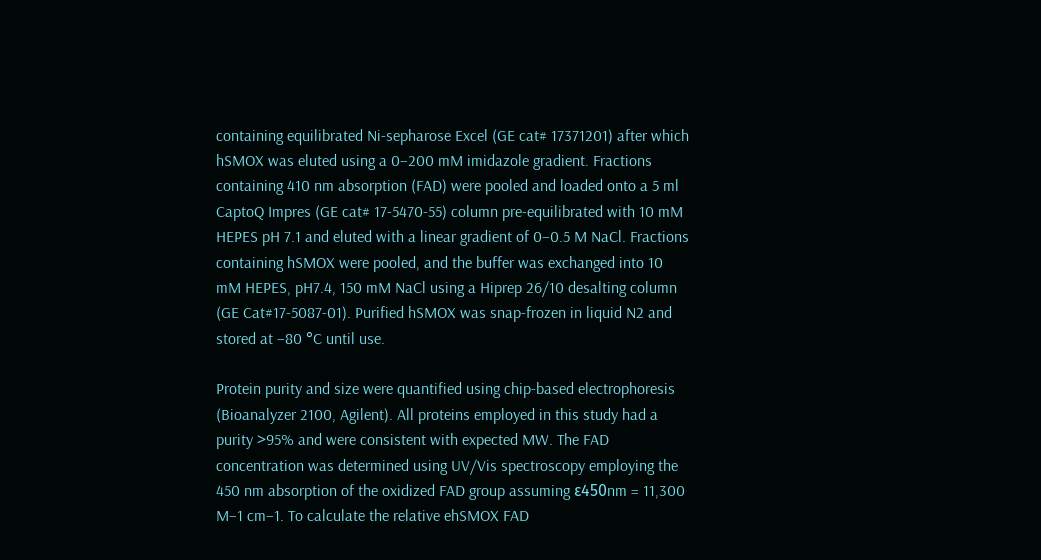containing equilibrated Ni-sepharose Excel (GE cat# 17371201) after which hSMOX was eluted using a 0–200 mM imidazole gradient. Fractions containing 410 nm absorption (FAD) were pooled and loaded onto a 5 ml CaptoQ Impres (GE cat# 17-5470-55) column pre-equilibrated with 10 mM HEPES pH 7.1 and eluted with a linear gradient of 0–0.5 M NaCl. Fractions containing hSMOX were pooled, and the buffer was exchanged into 10 mM HEPES, pH7.4, 150 mM NaCl using a Hiprep 26/10 desalting column (GE Cat#17-5087-01). Purified hSMOX was snap-frozen in liquid N2 and stored at –80 °C until use.

Protein purity and size were quantified using chip-based electrophoresis (Bioanalyzer 2100, Agilent). All proteins employed in this study had a purity >95% and were consistent with expected MW. The FAD concentration was determined using UV/Vis spectroscopy employing the 450 nm absorption of the oxidized FAD group assuming ε450nm = 11,300 M−1 cm−1. To calculate the relative ehSMOX FAD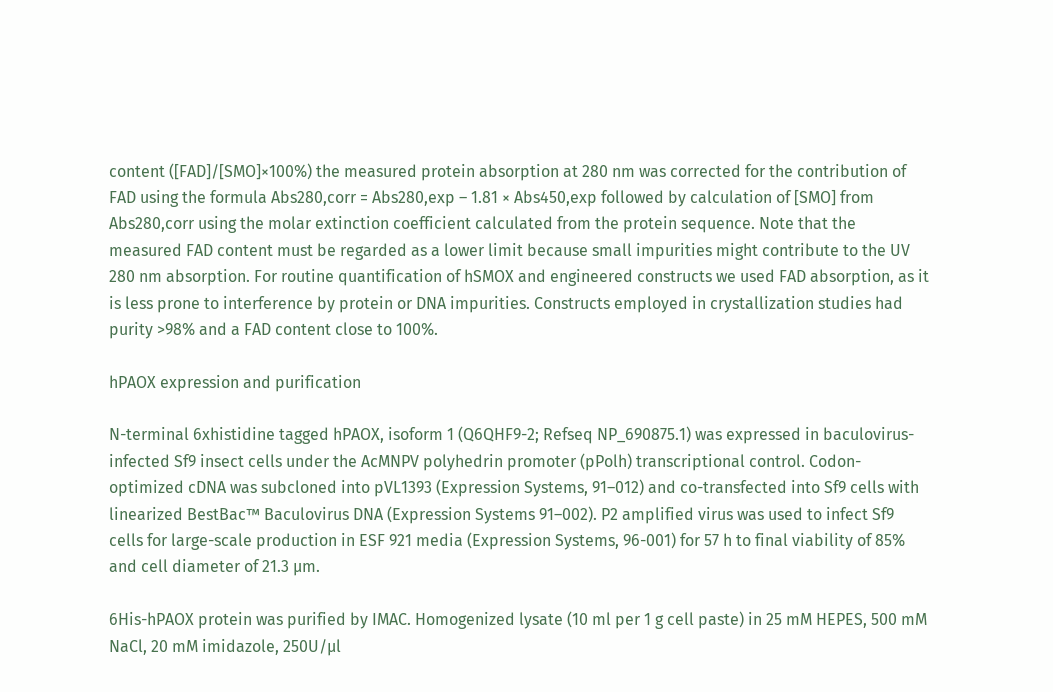content ([FAD]/[SMO]×100%) the measured protein absorption at 280 nm was corrected for the contribution of FAD using the formula Abs280,corr = Abs280,exp – 1.81 × Abs450,exp followed by calculation of [SMO] from Abs280,corr using the molar extinction coefficient calculated from the protein sequence. Note that the measured FAD content must be regarded as a lower limit because small impurities might contribute to the UV 280 nm absorption. For routine quantification of hSMOX and engineered constructs we used FAD absorption, as it is less prone to interference by protein or DNA impurities. Constructs employed in crystallization studies had purity >98% and a FAD content close to 100%.

hPAOX expression and purification

N-terminal 6xhistidine tagged hPAOX, isoform 1 (Q6QHF9-2; Refseq NP_690875.1) was expressed in baculovirus-infected Sf9 insect cells under the AcMNPV polyhedrin promoter (pPolh) transcriptional control. Codon-optimized cDNA was subcloned into pVL1393 (Expression Systems, 91–012) and co-transfected into Sf9 cells with linearized BestBac™ Baculovirus DNA (Expression Systems 91–002). P2 amplified virus was used to infect Sf9 cells for large-scale production in ESF 921 media (Expression Systems, 96-001) for 57 h to final viability of 85% and cell diameter of 21.3 µm.

6His-hPAOX protein was purified by IMAC. Homogenized lysate (10 ml per 1 g cell paste) in 25 mM HEPES, 500 mM NaCl, 20 mM imidazole, 250U/µl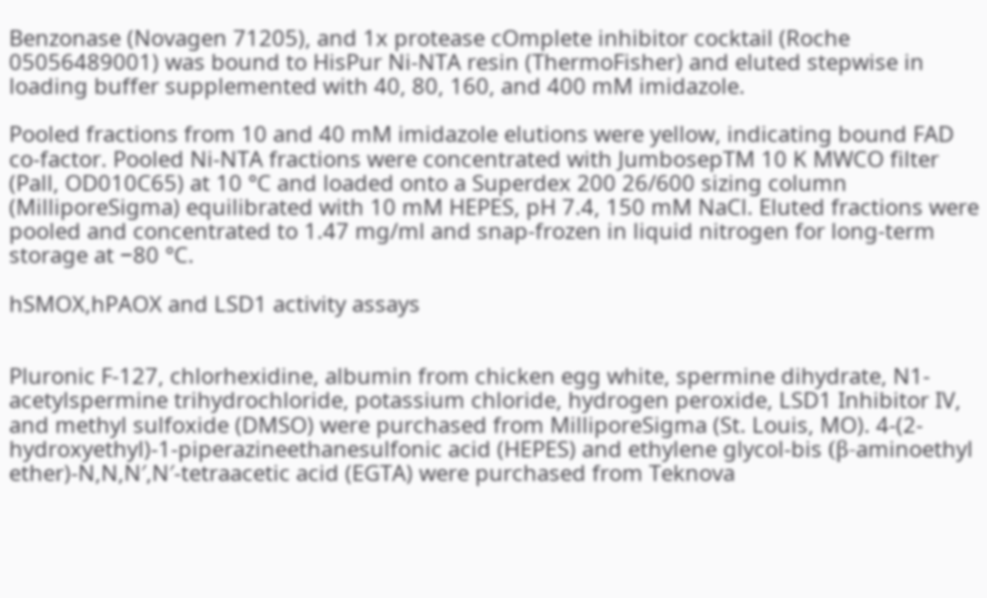Benzonase (Novagen 71205), and 1x protease cOmplete inhibitor cocktail (Roche 05056489001) was bound to HisPur Ni-NTA resin (ThermoFisher) and eluted stepwise in loading buffer supplemented with 40, 80, 160, and 400 mM imidazole.

Pooled fractions from 10 and 40 mM imidazole elutions were yellow, indicating bound FAD co-factor. Pooled Ni-NTA fractions were concentrated with JumbosepTM 10 K MWCO filter (Pall, OD010C65) at 10 °C and loaded onto a Superdex 200 26/600 sizing column (MilliporeSigma) equilibrated with 10 mM HEPES, pH 7.4, 150 mM NaCl. Eluted fractions were pooled and concentrated to 1.47 mg/ml and snap-frozen in liquid nitrogen for long-term storage at −80 °C.

hSMOX,hPAOX and LSD1 activity assays


Pluronic F-127, chlorhexidine, albumin from chicken egg white, spermine dihydrate, N1-acetylspermine trihydrochloride, potassium chloride, hydrogen peroxide, LSD1 Inhibitor IV, and methyl sulfoxide (DMSO) were purchased from MilliporeSigma (St. Louis, MO). 4-(2-hydroxyethyl)-1-piperazineethanesulfonic acid (HEPES) and ethylene glycol-bis (β-aminoethyl ether)-N,N,N′,N′-tetraacetic acid (EGTA) were purchased from Teknova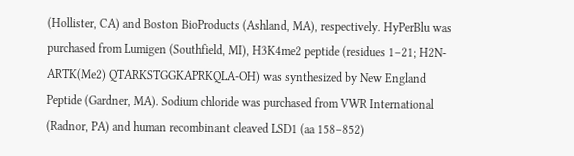(Hollister, CA) and Boston BioProducts (Ashland, MA), respectively. HyPerBlu was purchased from Lumigen (Southfield, MI), H3K4me2 peptide (residues 1–21; H2N-ARTK(Me2) QTARKSTGGKAPRKQLA-OH) was synthesized by New England Peptide (Gardner, MA). Sodium chloride was purchased from VWR International (Radnor, PA) and human recombinant cleaved LSD1 (aa 158–852)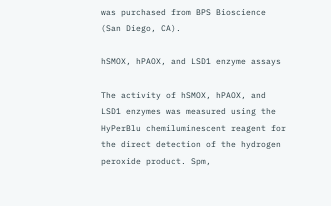was purchased from BPS Bioscience (San Diego, CA).

hSMOX, hPAOX, and LSD1 enzyme assays

The activity of hSMOX, hPAOX, and LSD1 enzymes was measured using the HyPerBlu chemiluminescent reagent for the direct detection of the hydrogen peroxide product. Spm,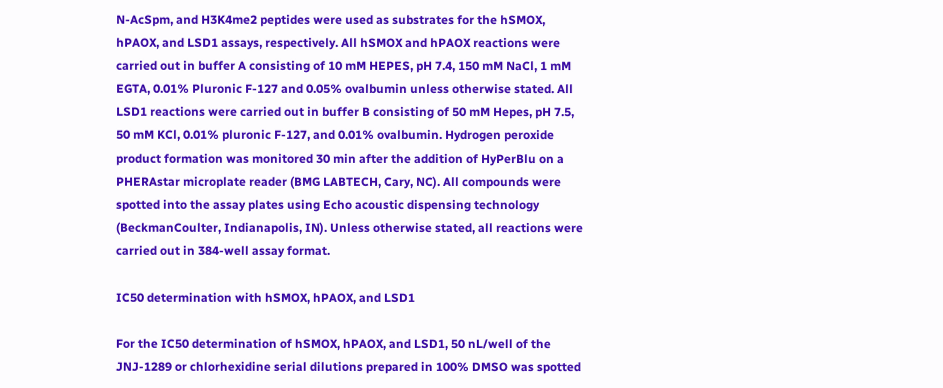N-AcSpm, and H3K4me2 peptides were used as substrates for the hSMOX, hPAOX, and LSD1 assays, respectively. All hSMOX and hPAOX reactions were carried out in buffer A consisting of 10 mM HEPES, pH 7.4, 150 mM NaCl, 1 mM EGTA, 0.01% Pluronic F-127 and 0.05% ovalbumin unless otherwise stated. All LSD1 reactions were carried out in buffer B consisting of 50 mM Hepes, pH 7.5, 50 mM KCl, 0.01% pluronic F-127, and 0.01% ovalbumin. Hydrogen peroxide product formation was monitored 30 min after the addition of HyPerBlu on a PHERAstar microplate reader (BMG LABTECH, Cary, NC). All compounds were spotted into the assay plates using Echo acoustic dispensing technology (BeckmanCoulter, Indianapolis, IN). Unless otherwise stated, all reactions were carried out in 384-well assay format.

IC50 determination with hSMOX, hPAOX, and LSD1

For the IC50 determination of hSMOX, hPAOX, and LSD1, 50 nL/well of the JNJ-1289 or chlorhexidine serial dilutions prepared in 100% DMSO was spotted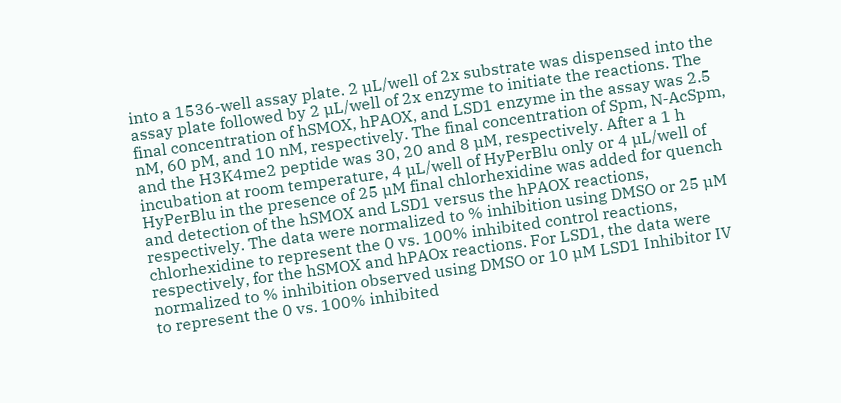into a 1536-well assay plate. 2 µL/well of 2x substrate was dispensed into the assay plate followed by 2 µL/well of 2x enzyme to initiate the reactions. The final concentration of hSMOX, hPAOX, and LSD1 enzyme in the assay was 2.5 nM, 60 pM, and 10 nM, respectively. The final concentration of Spm, N-AcSpm, and the H3K4me2 peptide was 30, 20 and 8 µM, respectively. After a 1 h incubation at room temperature, 4 µL/well of HyPerBlu only or 4 µL/well of HyPerBlu in the presence of 25 µM final chlorhexidine was added for quench and detection of the hSMOX and LSD1 versus the hPAOX reactions, respectively. The data were normalized to % inhibition using DMSO or 25 µM chlorhexidine to represent the 0 vs. 100% inhibited control reactions, respectively, for the hSMOX and hPAOx reactions. For LSD1, the data were normalized to % inhibition observed using DMSO or 10 µM LSD1 Inhibitor IV to represent the 0 vs. 100% inhibited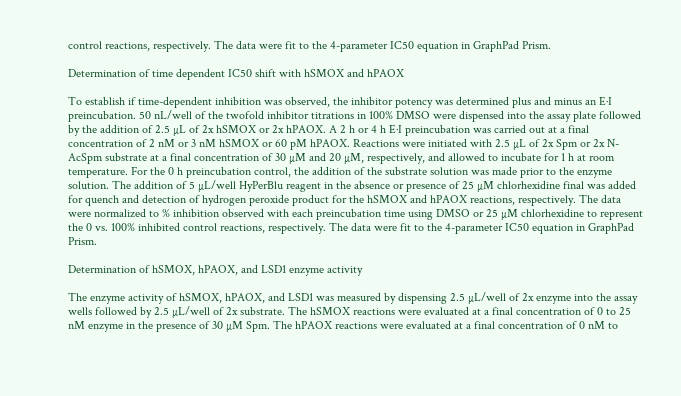control reactions, respectively. The data were fit to the 4-parameter IC50 equation in GraphPad Prism.

Determination of time dependent IC50 shift with hSMOX and hPAOX

To establish if time-dependent inhibition was observed, the inhibitor potency was determined plus and minus an E·I preincubation. 50 nL/well of the twofold inhibitor titrations in 100% DMSO were dispensed into the assay plate followed by the addition of 2.5 µL of 2x hSMOX or 2x hPAOX. A 2 h or 4 h E·I preincubation was carried out at a final concentration of 2 nM or 3 nM hSMOX or 60 pM hPAOX. Reactions were initiated with 2.5 µL of 2x Spm or 2x N-AcSpm substrate at a final concentration of 30 µM and 20 µM, respectively, and allowed to incubate for 1 h at room temperature. For the 0 h preincubation control, the addition of the substrate solution was made prior to the enzyme solution. The addition of 5 µL/well HyPerBlu reagent in the absence or presence of 25 µM chlorhexidine final was added for quench and detection of hydrogen peroxide product for the hSMOX and hPAOX reactions, respectively. The data were normalized to % inhibition observed with each preincubation time using DMSO or 25 µM chlorhexidine to represent the 0 vs. 100% inhibited control reactions, respectively. The data were fit to the 4-parameter IC50 equation in GraphPad Prism.

Determination of hSMOX, hPAOX, and LSD1 enzyme activity

The enzyme activity of hSMOX, hPAOX, and LSD1 was measured by dispensing 2.5 µL/well of 2x enzyme into the assay wells followed by 2.5 µL/well of 2x substrate. The hSMOX reactions were evaluated at a final concentration of 0 to 25 nM enzyme in the presence of 30 µM Spm. The hPAOX reactions were evaluated at a final concentration of 0 nM to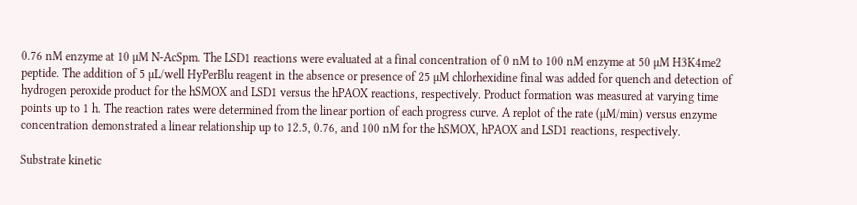0.76 nM enzyme at 10 µM N-AcSpm. The LSD1 reactions were evaluated at a final concentration of 0 nM to 100 nM enzyme at 50 µM H3K4me2 peptide. The addition of 5 µL/well HyPerBlu reagent in the absence or presence of 25 µM chlorhexidine final was added for quench and detection of hydrogen peroxide product for the hSMOX and LSD1 versus the hPAOX reactions, respectively. Product formation was measured at varying time points up to 1 h. The reaction rates were determined from the linear portion of each progress curve. A replot of the rate (µM/min) versus enzyme concentration demonstrated a linear relationship up to 12.5, 0.76, and 100 nM for the hSMOX, hPAOX and LSD1 reactions, respectively.

Substrate kinetic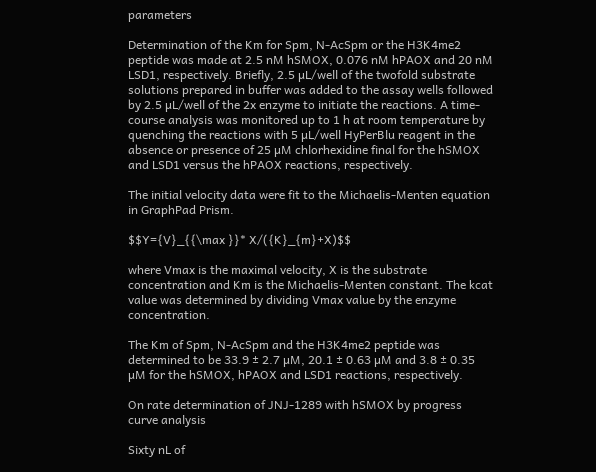parameters

Determination of the Km for Spm, N-AcSpm or the H3K4me2 peptide was made at 2.5 nM hSMOX, 0.076 nM hPAOX and 20 nM LSD1, respectively. Briefly, 2.5 µL/well of the twofold substrate solutions prepared in buffer was added to the assay wells followed by 2.5 µL/well of the 2x enzyme to initiate the reactions. A time-course analysis was monitored up to 1 h at room temperature by quenching the reactions with 5 µL/well HyPerBlu reagent in the absence or presence of 25 µM chlorhexidine final for the hSMOX and LSD1 versus the hPAOX reactions, respectively.

The initial velocity data were fit to the Michaelis-Menten equation in GraphPad Prism.

$$Y={V}_{{\max }}* X/({K}_{m}+X)$$

where Vmax is the maximal velocity, X is the substrate concentration and Km is the Michaelis-Menten constant. The kcat value was determined by dividing Vmax value by the enzyme concentration.

The Km of Spm, N-AcSpm and the H3K4me2 peptide was determined to be 33.9 ± 2.7 µM, 20.1 ± 0.63 µM and 3.8 ± 0.35 µM for the hSMOX, hPAOX and LSD1 reactions, respectively.

On rate determination of JNJ-1289 with hSMOX by progress curve analysis

Sixty nL of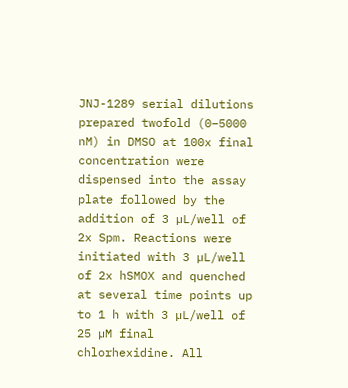JNJ-1289 serial dilutions prepared twofold (0–5000 nM) in DMSO at 100x final concentration were dispensed into the assay plate followed by the addition of 3 µL/well of 2x Spm. Reactions were initiated with 3 µL/well of 2x hSMOX and quenched at several time points up to 1 h with 3 µL/well of 25 µM final chlorhexidine. All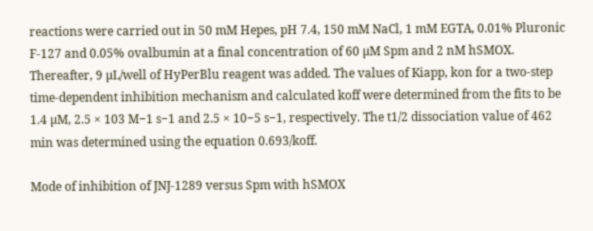reactions were carried out in 50 mM Hepes, pH 7.4, 150 mM NaCl, 1 mM EGTA, 0.01% Pluronic F-127 and 0.05% ovalbumin at a final concentration of 60 µM Spm and 2 nM hSMOX. Thereafter, 9 µL/well of HyPerBlu reagent was added. The values of Kiapp, kon for a two-step time-dependent inhibition mechanism and calculated koff were determined from the fits to be 1.4 µM, 2.5 × 103 M−1 s−1 and 2.5 × 10−5 s−1, respectively. The t1/2 dissociation value of 462 min was determined using the equation 0.693/koff.

Mode of inhibition of JNJ-1289 versus Spm with hSMOX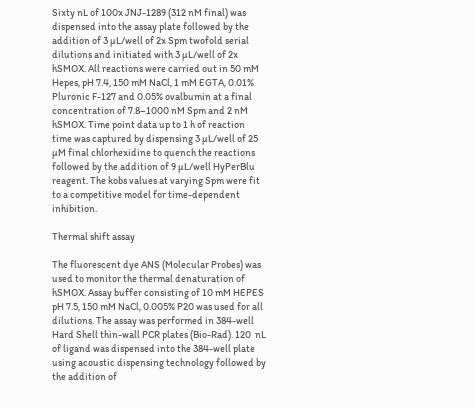Sixty nL of 100x JNJ-1289 (312 nM final) was dispensed into the assay plate followed by the addition of 3 µL/well of 2x Spm twofold serial dilutions and initiated with 3 µL/well of 2x hSMOX. All reactions were carried out in 50 mM Hepes, pH 7.4, 150 mM NaCl, 1 mM EGTA, 0.01% Pluronic F-127 and 0.05% ovalbumin at a final concentration of 7.8–1000 nM Spm and 2 nM hSMOX. Time point data up to 1 h of reaction time was captured by dispensing 3 µL/well of 25 µM final chlorhexidine to quench the reactions followed by the addition of 9 µL/well HyPerBlu reagent. The kobs values at varying Spm were fit to a competitive model for time-dependent inhibition.

Thermal shift assay

The fluorescent dye ANS (Molecular Probes) was used to monitor the thermal denaturation of hSMOX. Assay buffer consisting of 10 mM HEPES pH 7.5, 150 mM NaCl, 0.005% P20 was used for all dilutions. The assay was performed in 384-well Hard Shell thin-wall PCR plates (Bio-Rad). 120  nL of ligand was dispensed into the 384-well plate using acoustic dispensing technology followed by the addition of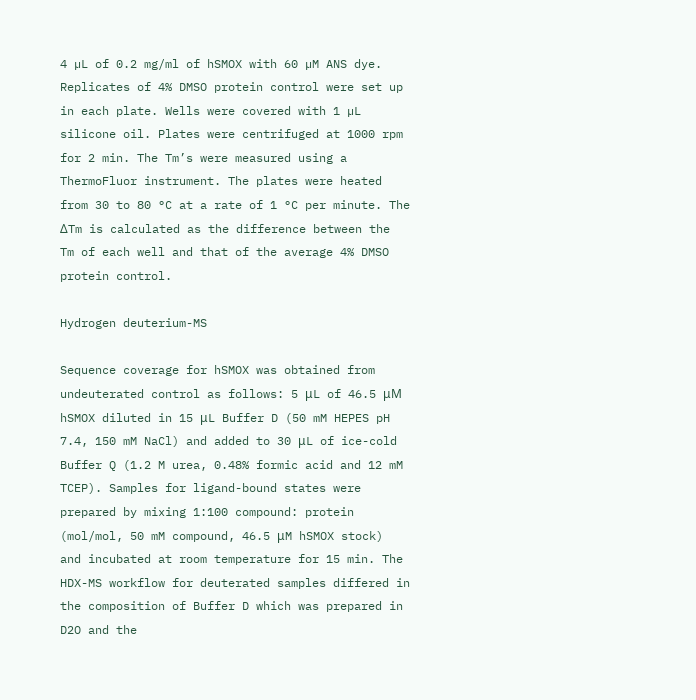4 µL of 0.2 mg/ml of hSMOX with 60 µM ANS dye. Replicates of 4% DMSO protein control were set up in each plate. Wells were covered with 1 µL silicone oil. Plates were centrifuged at 1000 rpm for 2 min. The Tm’s were measured using a ThermoFluor instrument. The plates were heated from 30 to 80 °C at a rate of 1 °C per minute. The ΔTm is calculated as the difference between the Tm of each well and that of the average 4% DMSO protein control.

Hydrogen deuterium-MS

Sequence coverage for hSMOX was obtained from undeuterated control as follows: 5 μL of 46.5 μM hSMOX diluted in 15 μL Buffer D (50 mM HEPES pH 7.4, 150 mM NaCl) and added to 30 μL of ice-cold Buffer Q (1.2 M urea, 0.48% formic acid and 12 mM TCEP). Samples for ligand-bound states were prepared by mixing 1:100 compound: protein (mol/mol, 50 mM compound, 46.5 μM hSMOX stock) and incubated at room temperature for 15 min. The HDX-MS workflow for deuterated samples differed in the composition of Buffer D which was prepared in D2O and the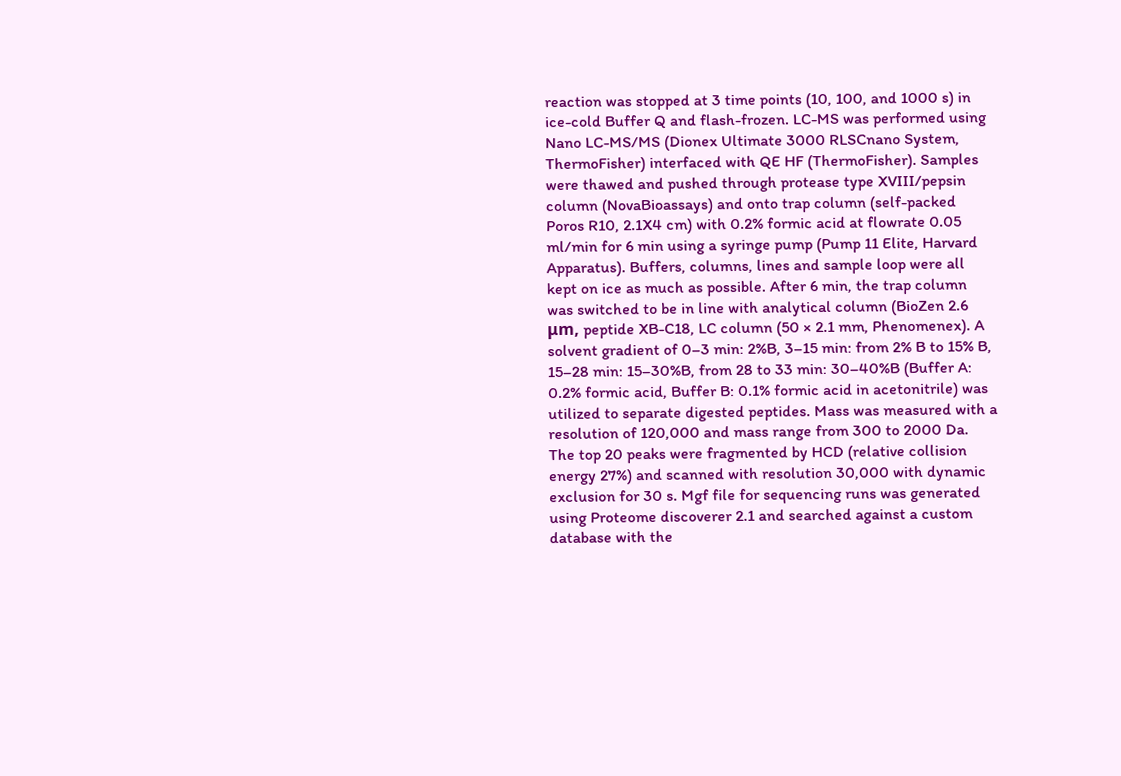reaction was stopped at 3 time points (10, 100, and 1000 s) in ice-cold Buffer Q and flash-frozen. LC-MS was performed using Nano LC-MS/MS (Dionex Ultimate 3000 RLSCnano System, ThermoFisher) interfaced with QE HF (ThermoFisher). Samples were thawed and pushed through protease type XVIII/pepsin column (NovaBioassays) and onto trap column (self-packed Poros R10, 2.1X4 cm) with 0.2% formic acid at flowrate 0.05 ml/min for 6 min using a syringe pump (Pump 11 Elite, Harvard Apparatus). Buffers, columns, lines and sample loop were all kept on ice as much as possible. After 6 min, the trap column was switched to be in line with analytical column (BioZen 2.6 μm, peptide XB-C18, LC column (50 × 2.1 mm, Phenomenex). A solvent gradient of 0–3 min: 2%B, 3–15 min: from 2% B to 15% B, 15–28 min: 15–30%B, from 28 to 33 min: 30–40%B (Buffer A: 0.2% formic acid, Buffer B: 0.1% formic acid in acetonitrile) was utilized to separate digested peptides. Mass was measured with a resolution of 120,000 and mass range from 300 to 2000 Da. The top 20 peaks were fragmented by HCD (relative collision energy 27%) and scanned with resolution 30,000 with dynamic exclusion for 30 s. Mgf file for sequencing runs was generated using Proteome discoverer 2.1 and searched against a custom database with the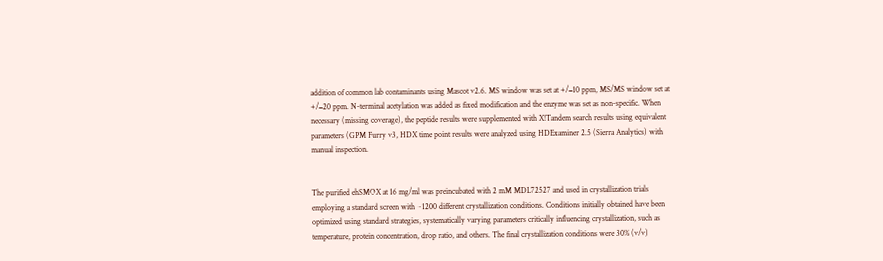addition of common lab contaminants using Mascot v2.6. MS window was set at +/−10 ppm, MS/MS window set at +/−20 ppm. N-terminal acetylation was added as fixed modification and the enzyme was set as non-specific. When necessary (missing coverage), the peptide results were supplemented with X!Tandem search results using equivalent parameters (GPM Furry v3, HDX time point results were analyzed using HDExaminer 2.5 (Sierra Analytics) with manual inspection.


The purified ehSMOX at 16 mg/ml was preincubated with 2 mM MDL72527 and used in crystallization trials employing a standard screen with ~1200 different crystallization conditions. Conditions initially obtained have been optimized using standard strategies, systematically varying parameters critically influencing crystallization, such as temperature, protein concentration, drop ratio, and others. The final crystallization conditions were 30% (v/v)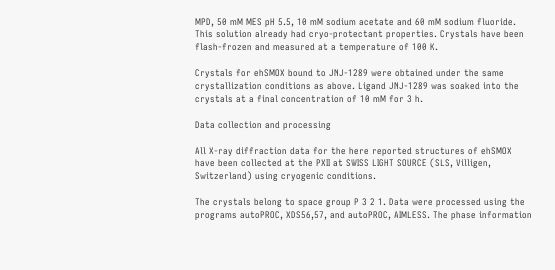MPD, 50 mM MES pH 5.5, 10 mM sodium acetate and 60 mM sodium fluoride. This solution already had cryo-protectant properties. Crystals have been flash-frozen and measured at a temperature of 100 K.

Crystals for ehSMOX bound to JNJ-1289 were obtained under the same crystallization conditions as above. Ligand JNJ-1289 was soaked into the crystals at a final concentration of 10 mM for 3 h.

Data collection and processing

All X-ray diffraction data for the here reported structures of ehSMOX have been collected at the PXII at SWISS LIGHT SOURCE (SLS, Villigen, Switzerland) using cryogenic conditions.

The crystals belong to space group P 3 2 1. Data were processed using the programs autoPROC, XDS56,57, and autoPROC, AIMLESS. The phase information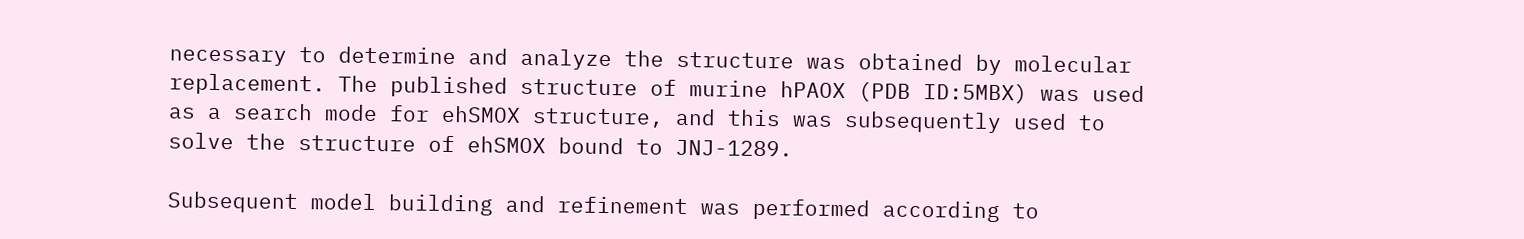necessary to determine and analyze the structure was obtained by molecular replacement. The published structure of murine hPAOX (PDB ID:5MBX) was used as a search mode for ehSMOX structure, and this was subsequently used to solve the structure of ehSMOX bound to JNJ-1289.

Subsequent model building and refinement was performed according to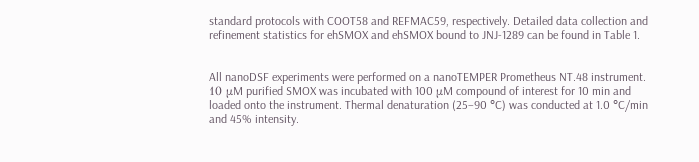standard protocols with COOT58 and REFMAC59, respectively. Detailed data collection and refinement statistics for ehSMOX and ehSMOX bound to JNJ-1289 can be found in Table 1.


All nanoDSF experiments were performed on a nanoTEMPER Prometheus NT.48 instrument. 10 μM purified SMOX was incubated with 100 μM compound of interest for 10 min and loaded onto the instrument. Thermal denaturation (25–90 °C) was conducted at 1.0 °C/min and 45% intensity.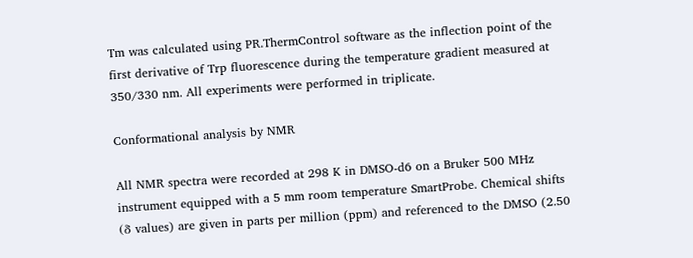Tm was calculated using PR.ThermControl software as the inflection point of the first derivative of Trp fluorescence during the temperature gradient measured at 350/330 nm. All experiments were performed in triplicate.

Conformational analysis by NMR

All NMR spectra were recorded at 298 K in DMSO-d6 on a Bruker 500 MHz instrument equipped with a 5 mm room temperature SmartProbe. Chemical shifts (δ values) are given in parts per million (ppm) and referenced to the DMSO (2.50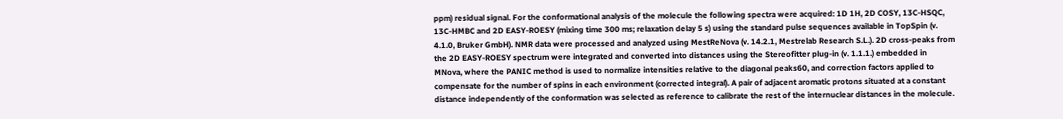ppm) residual signal. For the conformational analysis of the molecule the following spectra were acquired: 1D 1H, 2D COSY, 13C-HSQC, 13C-HMBC and 2D EASY-ROESY (mixing time 300 ms; relaxation delay 5 s) using the standard pulse sequences available in TopSpin (v. 4.1.0, Bruker GmbH). NMR data were processed and analyzed using MestReNova (v. 14.2.1, Mestrelab Research S.L.). 2D cross-peaks from the 2D EASY-ROESY spectrum were integrated and converted into distances using the Stereofitter plug-in (v. 1.1.1.) embedded in MNova, where the PANIC method is used to normalize intensities relative to the diagonal peaks60, and correction factors applied to compensate for the number of spins in each environment (corrected integral). A pair of adjacent aromatic protons situated at a constant distance independently of the conformation was selected as reference to calibrate the rest of the internuclear distances in the molecule.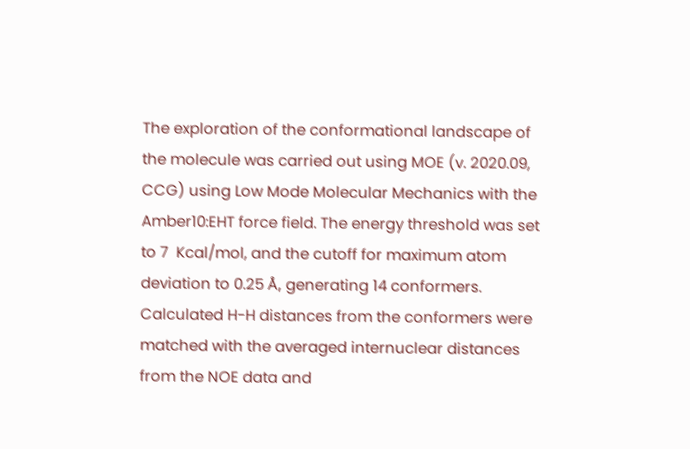The exploration of the conformational landscape of the molecule was carried out using MOE (v. 2020.09, CCG) using Low Mode Molecular Mechanics with the Amber10:EHT force field. The energy threshold was set to 7  Kcal/mol, and the cutoff for maximum atom deviation to 0.25 Å, generating 14 conformers. Calculated H-H distances from the conformers were matched with the averaged internuclear distances from the NOE data and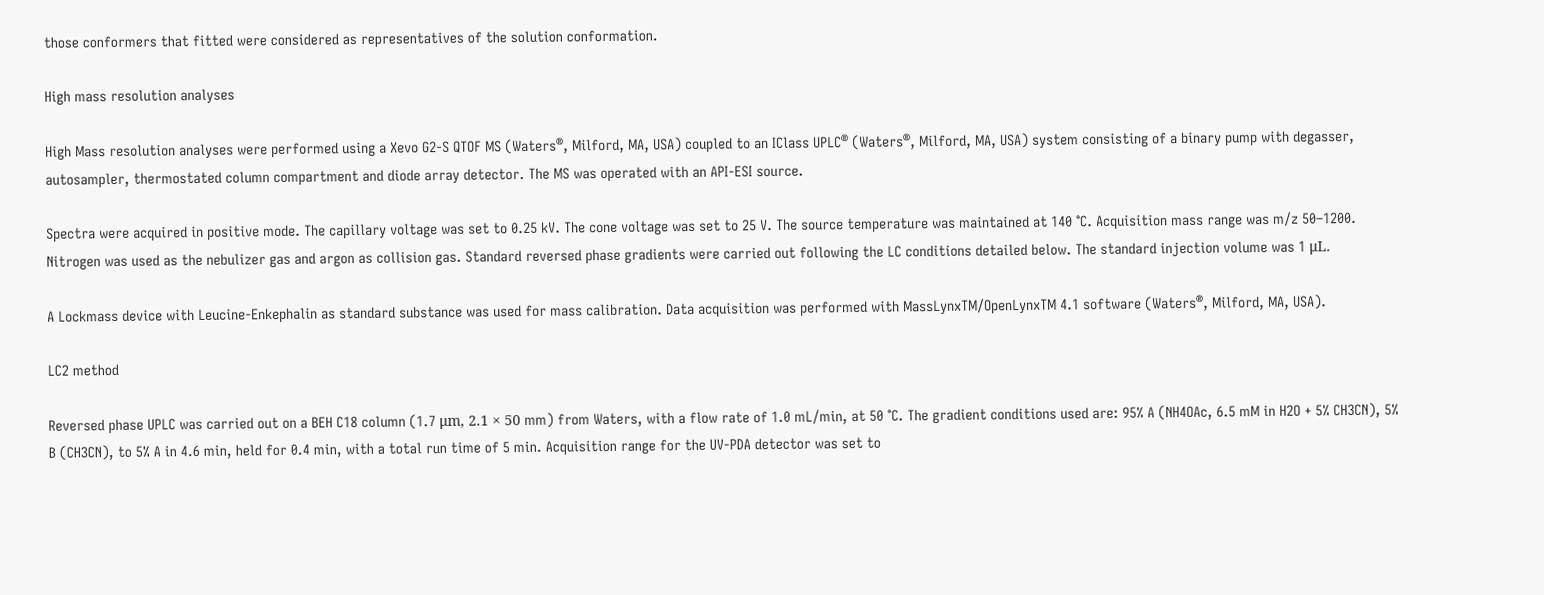those conformers that fitted were considered as representatives of the solution conformation.

High mass resolution analyses

High Mass resolution analyses were performed using a Xevo G2-S QTOF MS (Waters®, Milford, MA, USA) coupled to an IClass UPLC® (Waters®, Milford, MA, USA) system consisting of a binary pump with degasser, autosampler, thermostated column compartment and diode array detector. The MS was operated with an API-ESI source.

Spectra were acquired in positive mode. The capillary voltage was set to 0.25 kV. The cone voltage was set to 25 V. The source temperature was maintained at 140 °C. Acquisition mass range was m/z 50–1200. Nitrogen was used as the nebulizer gas and argon as collision gas. Standard reversed phase gradients were carried out following the LC conditions detailed below. The standard injection volume was 1 μL.

A Lockmass device with Leucine-Enkephalin as standard substance was used for mass calibration. Data acquisition was performed with MassLynxTM/OpenLynxTM 4.1 software (Waters®, Milford, MA, USA).

LC2 method

Reversed phase UPLC was carried out on a BEH C18 column (1.7 μm, 2.1 × 50 mm) from Waters, with a flow rate of 1.0 mL/min, at 50 °C. The gradient conditions used are: 95% A (NH4OAc, 6.5 mM in H2O + 5% CH3CN), 5% B (CH3CN), to 5% A in 4.6 min, held for 0.4 min, with a total run time of 5 min. Acquisition range for the UV-PDA detector was set to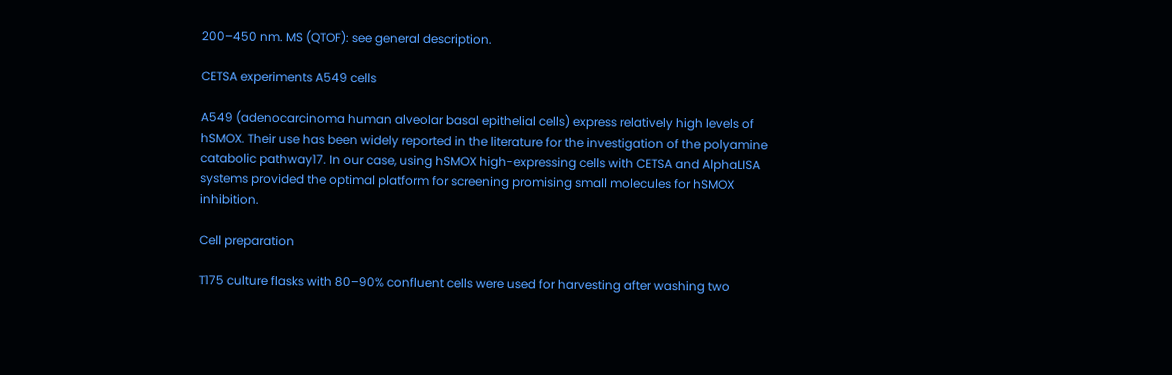200–450 nm. MS (QTOF): see general description.

CETSA experiments A549 cells

A549 (adenocarcinoma human alveolar basal epithelial cells) express relatively high levels of hSMOX. Their use has been widely reported in the literature for the investigation of the polyamine catabolic pathway17. In our case, using hSMOX high-expressing cells with CETSA and AlphaLISA systems provided the optimal platform for screening promising small molecules for hSMOX inhibition.

Cell preparation

T175 culture flasks with 80–90% confluent cells were used for harvesting after washing two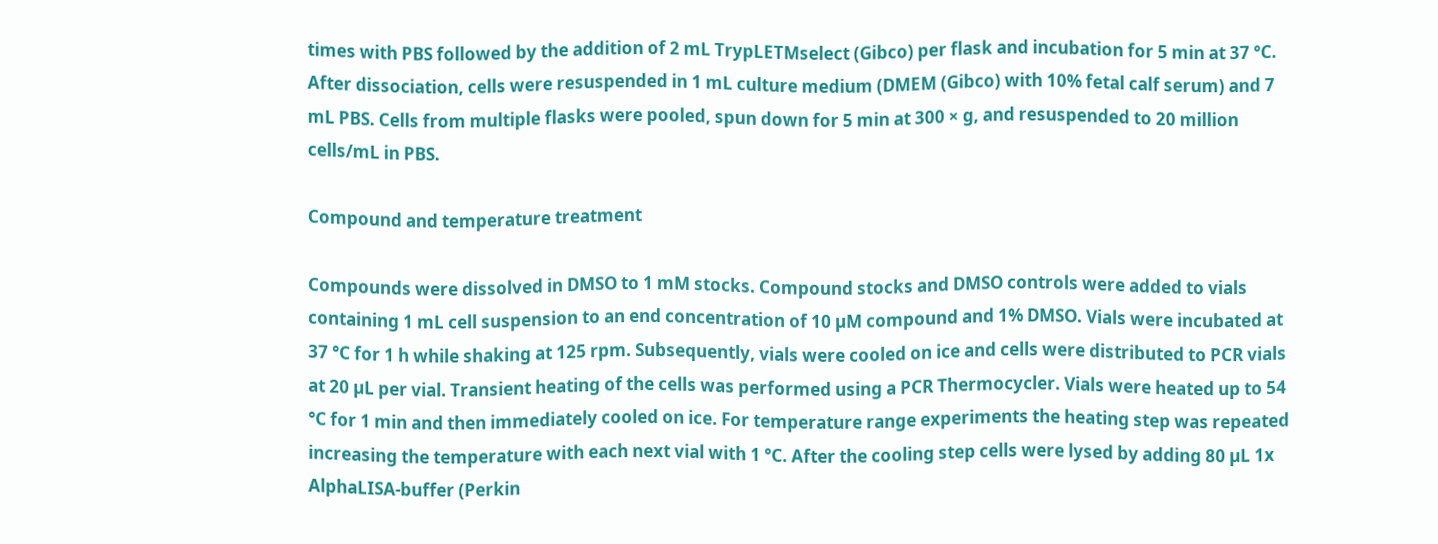times with PBS followed by the addition of 2 mL TrypLETMselect (Gibco) per flask and incubation for 5 min at 37 °C. After dissociation, cells were resuspended in 1 mL culture medium (DMEM (Gibco) with 10% fetal calf serum) and 7 mL PBS. Cells from multiple flasks were pooled, spun down for 5 min at 300 × g, and resuspended to 20 million cells/mL in PBS.

Compound and temperature treatment

Compounds were dissolved in DMSO to 1 mM stocks. Compound stocks and DMSO controls were added to vials containing 1 mL cell suspension to an end concentration of 10 µM compound and 1% DMSO. Vials were incubated at 37 °C for 1 h while shaking at 125 rpm. Subsequently, vials were cooled on ice and cells were distributed to PCR vials at 20 µL per vial. Transient heating of the cells was performed using a PCR Thermocycler. Vials were heated up to 54 °C for 1 min and then immediately cooled on ice. For temperature range experiments the heating step was repeated increasing the temperature with each next vial with 1 °C. After the cooling step cells were lysed by adding 80 µL 1x AlphaLISA-buffer (Perkin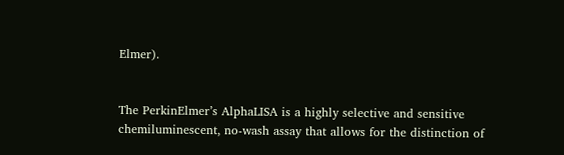Elmer).


The PerkinElmer’s AlphaLISA is a highly selective and sensitive chemiluminescent, no-wash assay that allows for the distinction of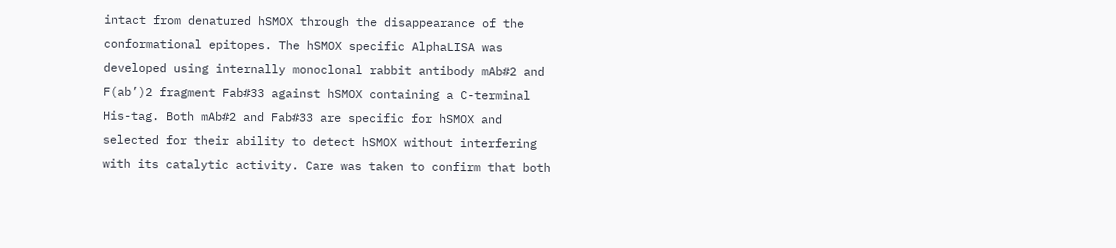intact from denatured hSMOX through the disappearance of the conformational epitopes. The hSMOX specific AlphaLISA was developed using internally monoclonal rabbit antibody mAb#2 and F(ab’)2 fragment Fab#33 against hSMOX containing a C-terminal His-tag. Both mAb#2 and Fab#33 are specific for hSMOX and selected for their ability to detect hSMOX without interfering with its catalytic activity. Care was taken to confirm that both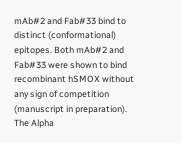mAb#2 and Fab#33 bind to distinct (conformational) epitopes. Both mAb#2 and Fab#33 were shown to bind recombinant hSMOX without any sign of competition (manuscript in preparation). The Alpha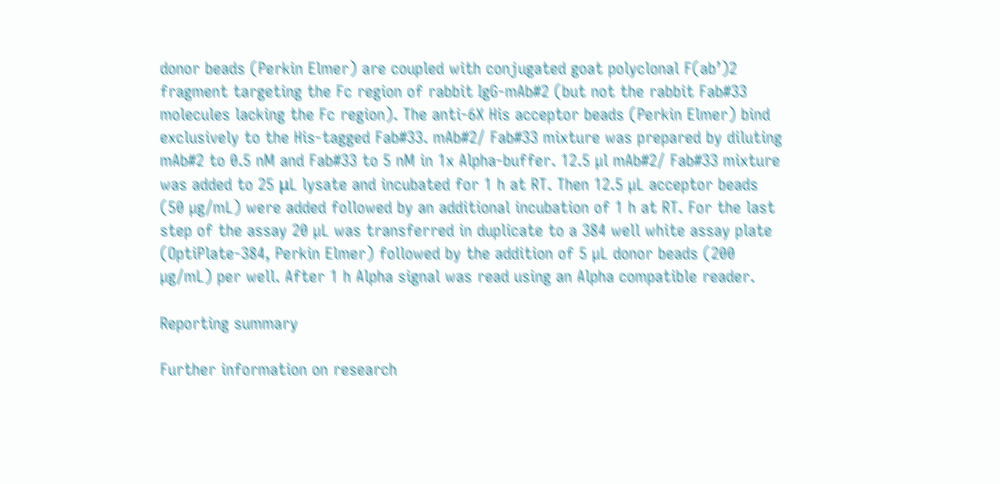donor beads (Perkin Elmer) are coupled with conjugated goat polyclonal F(ab’)2 fragment targeting the Fc region of rabbit IgG-mAb#2 (but not the rabbit Fab#33 molecules lacking the Fc region). The anti-6X His acceptor beads (Perkin Elmer) bind exclusively to the His-tagged Fab#33. mAb#2/ Fab#33 mixture was prepared by diluting mAb#2 to 0.5 nM and Fab#33 to 5 nM in 1x Alpha-buffer. 12.5 µl mAb#2/ Fab#33 mixture was added to 25 μL lysate and incubated for 1 h at RT. Then 12.5 µL acceptor beads (50 µg/mL) were added followed by an additional incubation of 1 h at RT. For the last step of the assay 20 µL was transferred in duplicate to a 384 well white assay plate (OptiPlate-384, Perkin Elmer) followed by the addition of 5 µL donor beads (200 µg/mL) per well. After 1 h Alpha signal was read using an Alpha compatible reader.

Reporting summary

Further information on research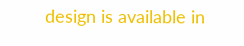design is available in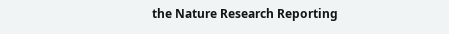the Nature Research Reporting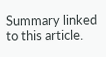Summary linked to this article.